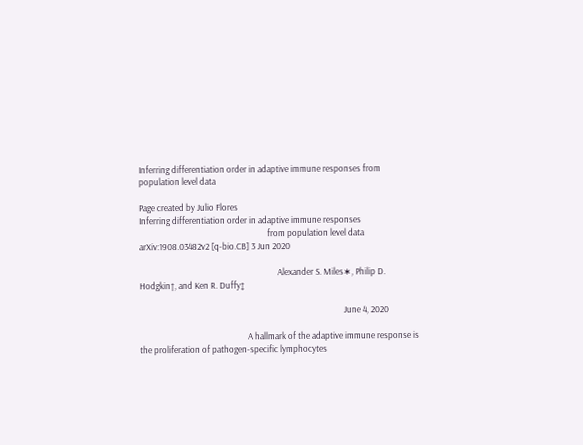Inferring differentiation order in adaptive immune responses from population level data

Page created by Julio Flores
Inferring differentiation order in adaptive immune responses
                                                                from population level data
arXiv:1908.03482v2 [q-bio.CB] 3 Jun 2020

                                                                     Alexander S. Miles∗, Philip D. Hodgkin†, and Ken R. Duffy‡

                                                                                                      June 4, 2020

                                                      A hallmark of the adaptive immune response is the proliferation of pathogen-specific lymphocytes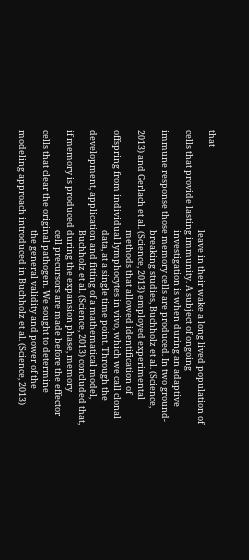that
                                                  leave in their wake a long lived population of cells that provide lasting immunity. A subject of ongoing
                                                  investigation is when during an adaptive immune response those memory cells are produced. In two ground-
                                                  breaking studies, Buchholz et al. (Science, 2013) and Gerlach et al. (Science, 2013) employed experimental
                                                  methods that allowed identification of offspring from individual lymphocytes in vivo, which we call clonal
                                                  data, at a single time point. Through the development, application and fitting of a mathematical model,
                                                  Buchholz et al. (Science, 2013) concluded that, if memory is produced during the expansion phase, memory
                                                  cell precursors are made before the effector cells that clear the original pathogen. We sought to determine
                                                  the general validity and power of the modeling approach introduced in Buchholz et al. (Science, 2013)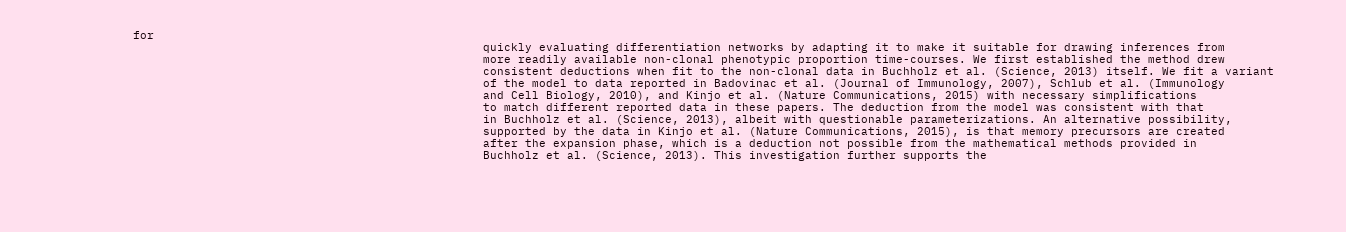for
                                                  quickly evaluating differentiation networks by adapting it to make it suitable for drawing inferences from
                                                  more readily available non-clonal phenotypic proportion time-courses. We first established the method drew
                                                  consistent deductions when fit to the non-clonal data in Buchholz et al. (Science, 2013) itself. We fit a variant
                                                  of the model to data reported in Badovinac et al. (Journal of Immunology, 2007), Schlub et al. (Immunology
                                                  and Cell Biology, 2010), and Kinjo et al. (Nature Communications, 2015) with necessary simplifications
                                                  to match different reported data in these papers. The deduction from the model was consistent with that
                                                  in Buchholz et al. (Science, 2013), albeit with questionable parameterizations. An alternative possibility,
                                                  supported by the data in Kinjo et al. (Nature Communications, 2015), is that memory precursors are created
                                                  after the expansion phase, which is a deduction not possible from the mathematical methods provided in
                                                  Buchholz et al. (Science, 2013). This investigation further supports the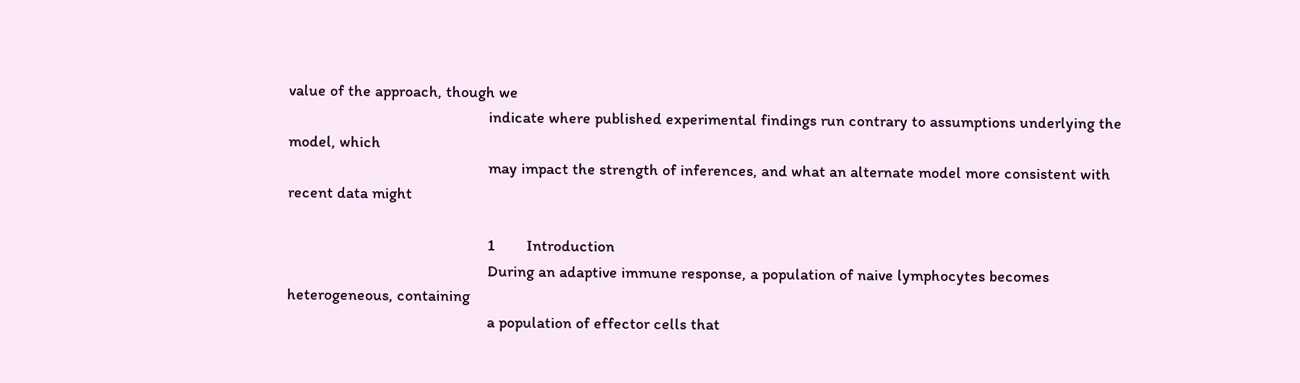value of the approach, though we
                                                  indicate where published experimental findings run contrary to assumptions underlying the model, which
                                                  may impact the strength of inferences, and what an alternate model more consistent with recent data might

                                                  1        Introduction
                                                  During an adaptive immune response, a population of naive lymphocytes becomes heterogeneous, containing
                                                  a population of effector cells that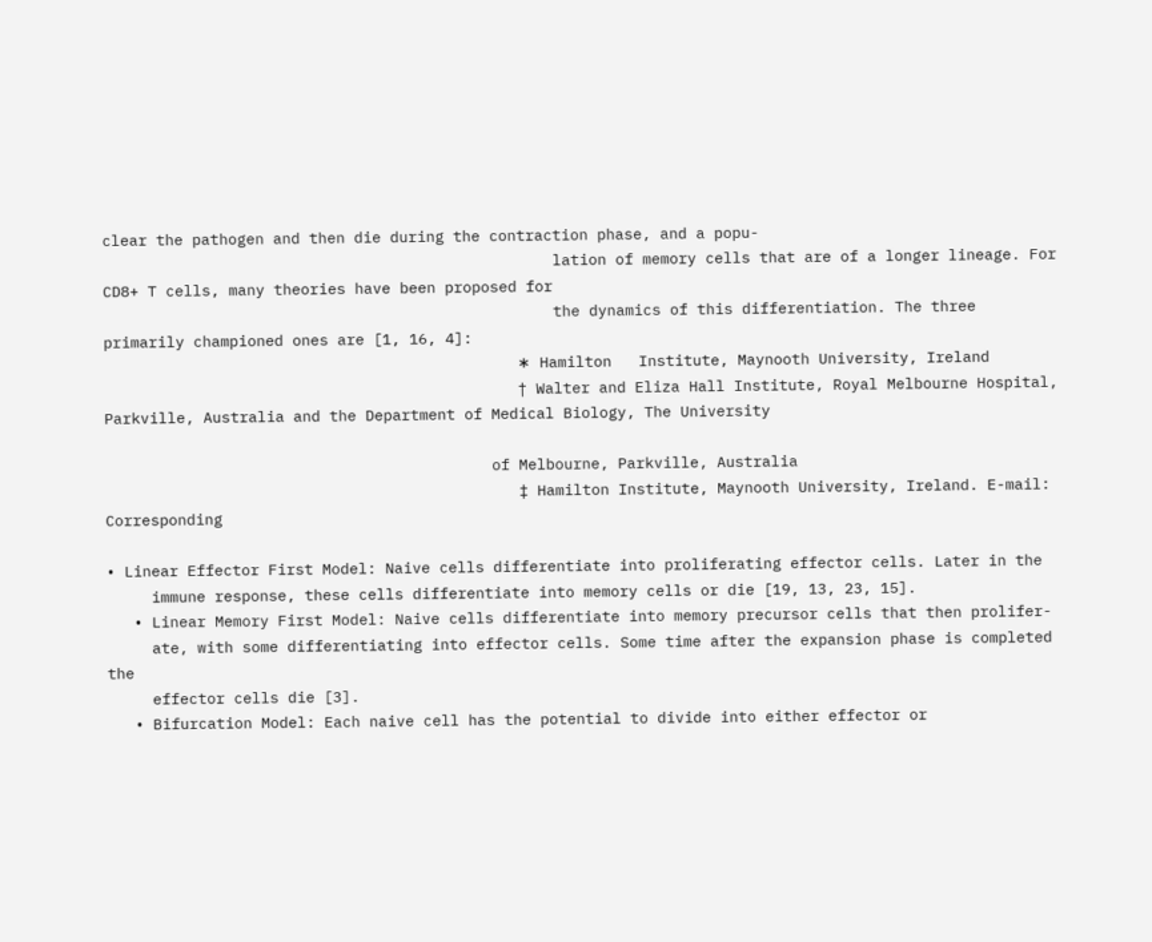clear the pathogen and then die during the contraction phase, and a popu-
                                                  lation of memory cells that are of a longer lineage. For CD8+ T cells, many theories have been proposed for
                                                  the dynamics of this differentiation. The three primarily championed ones are [1, 16, 4]:
                                              ∗ Hamilton   Institute, Maynooth University, Ireland
                                              † Walter and Eliza Hall Institute, Royal Melbourne Hospital, Parkville, Australia and the Department of Medical Biology, The University

                                           of Melbourne, Parkville, Australia
                                              ‡ Hamilton Institute, Maynooth University, Ireland. E-mail: Corresponding

• Linear Effector First Model: Naive cells differentiate into proliferating effector cells. Later in the
     immune response, these cells differentiate into memory cells or die [19, 13, 23, 15].
   • Linear Memory First Model: Naive cells differentiate into memory precursor cells that then prolifer-
     ate, with some differentiating into effector cells. Some time after the expansion phase is completed the
     effector cells die [3].
   • Bifurcation Model: Each naive cell has the potential to divide into either effector or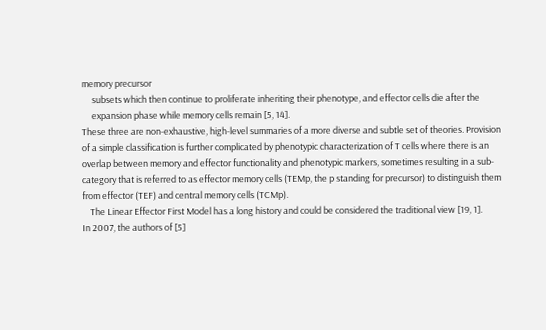memory precursor
     subsets which then continue to proliferate inheriting their phenotype, and effector cells die after the
     expansion phase while memory cells remain [5, 14].
These three are non-exhaustive, high-level summaries of a more diverse and subtle set of theories. Provision
of a simple classification is further complicated by phenotypic characterization of T cells where there is an
overlap between memory and effector functionality and phenotypic markers, sometimes resulting in a sub-
category that is referred to as effector memory cells (TEMp, the p standing for precursor) to distinguish them
from effector (TEF) and central memory cells (TCMp).
    The Linear Effector First Model has a long history and could be considered the traditional view [19, 1].
In 2007, the authors of [5]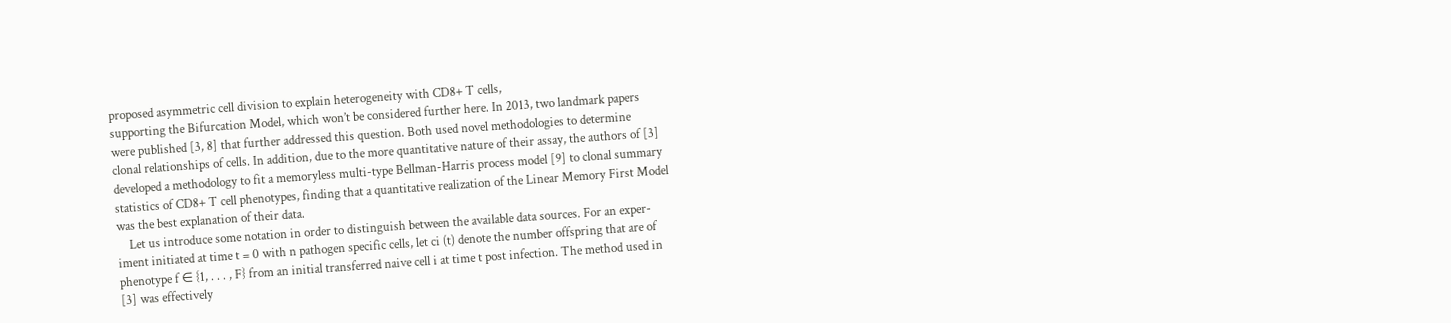proposed asymmetric cell division to explain heterogeneity with CD8+ T cells,
supporting the Bifurcation Model, which won’t be considered further here. In 2013, two landmark papers
were published [3, 8] that further addressed this question. Both used novel methodologies to determine
clonal relationships of cells. In addition, due to the more quantitative nature of their assay, the authors of [3]
developed a methodology to fit a memoryless multi-type Bellman-Harris process model [9] to clonal summary
statistics of CD8+ T cell phenotypes, finding that a quantitative realization of the Linear Memory First Model
was the best explanation of their data.
    Let us introduce some notation in order to distinguish between the available data sources. For an exper-
iment initiated at time t = 0 with n pathogen specific cells, let ci (t) denote the number offspring that are of
phenotype f ∈ {1, . . . , F} from an initial transferred naive cell i at time t post infection. The method used in
[3] was effectively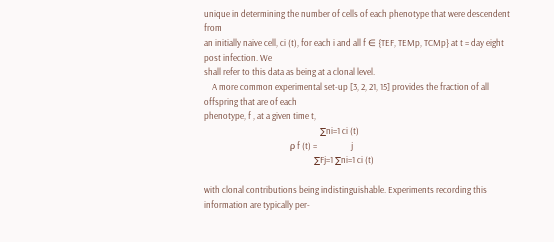unique in determining the number of cells of each phenotype that were descendent from
an initially naive cell, ci (t), for each i and all f ∈ {TEF, TEMp, TCMp} at t = day eight post infection. We
shall refer to this data as being at a clonal level.
    A more common experimental set-up [3, 2, 21, 15] provides the fraction of all offspring that are of each
phenotype, f , at a given time t,
                                                          ∑ni=1 ci (t)
                                           ρ f (t) =                 j
                                                       ∑Fj=1 ∑ni=1 ci (t)

with clonal contributions being indistinguishable. Experiments recording this information are typically per-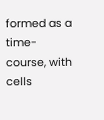formed as a time-course, with cells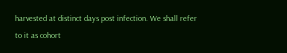harvested at distinct days post infection. We shall refer to it as cohort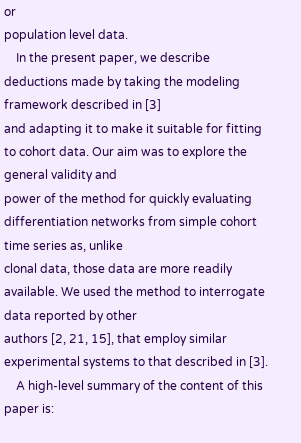or
population level data.
    In the present paper, we describe deductions made by taking the modeling framework described in [3]
and adapting it to make it suitable for fitting to cohort data. Our aim was to explore the general validity and
power of the method for quickly evaluating differentiation networks from simple cohort time series as, unlike
clonal data, those data are more readily available. We used the method to interrogate data reported by other
authors [2, 21, 15], that employ similar experimental systems to that described in [3].
    A high-level summary of the content of this paper is: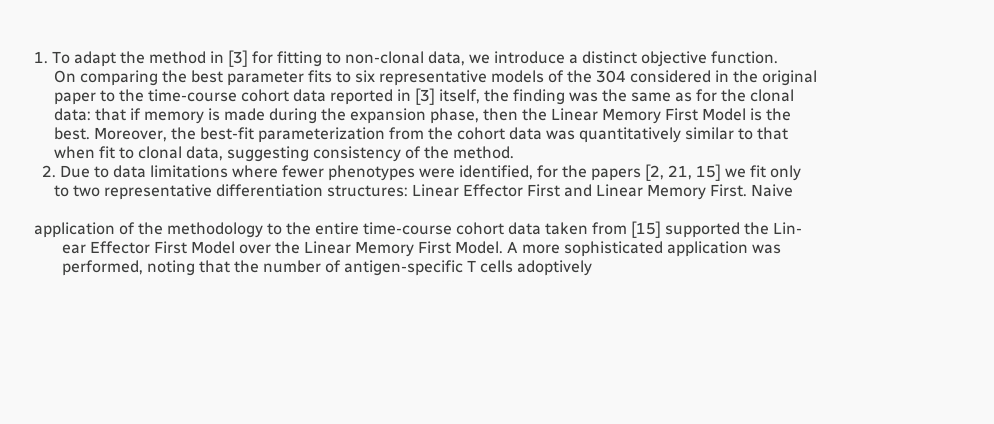1. To adapt the method in [3] for fitting to non-clonal data, we introduce a distinct objective function.
     On comparing the best parameter fits to six representative models of the 304 considered in the original
     paper to the time-course cohort data reported in [3] itself, the finding was the same as for the clonal
     data: that if memory is made during the expansion phase, then the Linear Memory First Model is the
     best. Moreover, the best-fit parameterization from the cohort data was quantitatively similar to that
     when fit to clonal data, suggesting consistency of the method.
  2. Due to data limitations where fewer phenotypes were identified, for the papers [2, 21, 15] we fit only
     to two representative differentiation structures: Linear Effector First and Linear Memory First. Naive

application of the methodology to the entire time-course cohort data taken from [15] supported the Lin-
       ear Effector First Model over the Linear Memory First Model. A more sophisticated application was
       performed, noting that the number of antigen-specific T cells adoptively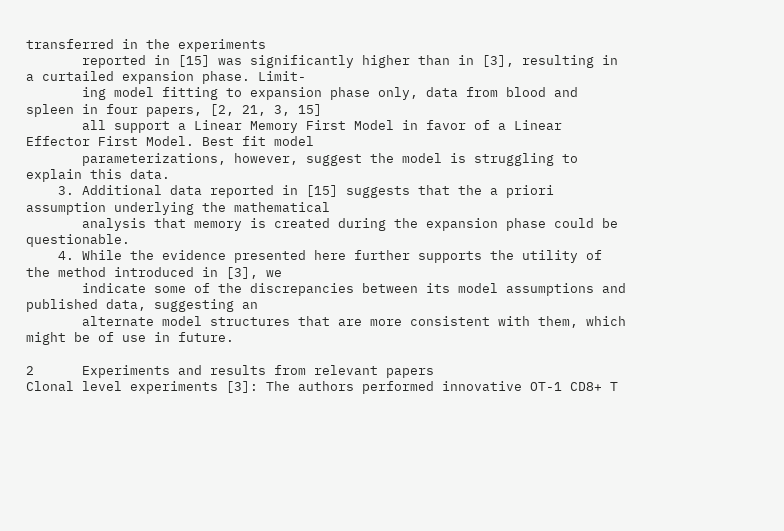transferred in the experiments
       reported in [15] was significantly higher than in [3], resulting in a curtailed expansion phase. Limit-
       ing model fitting to expansion phase only, data from blood and spleen in four papers, [2, 21, 3, 15]
       all support a Linear Memory First Model in favor of a Linear Effector First Model. Best fit model
       parameterizations, however, suggest the model is struggling to explain this data.
    3. Additional data reported in [15] suggests that the a priori assumption underlying the mathematical
       analysis that memory is created during the expansion phase could be questionable.
    4. While the evidence presented here further supports the utility of the method introduced in [3], we
       indicate some of the discrepancies between its model assumptions and published data, suggesting an
       alternate model structures that are more consistent with them, which might be of use in future.

2      Experiments and results from relevant papers
Clonal level experiments [3]: The authors performed innovative OT-1 CD8+ T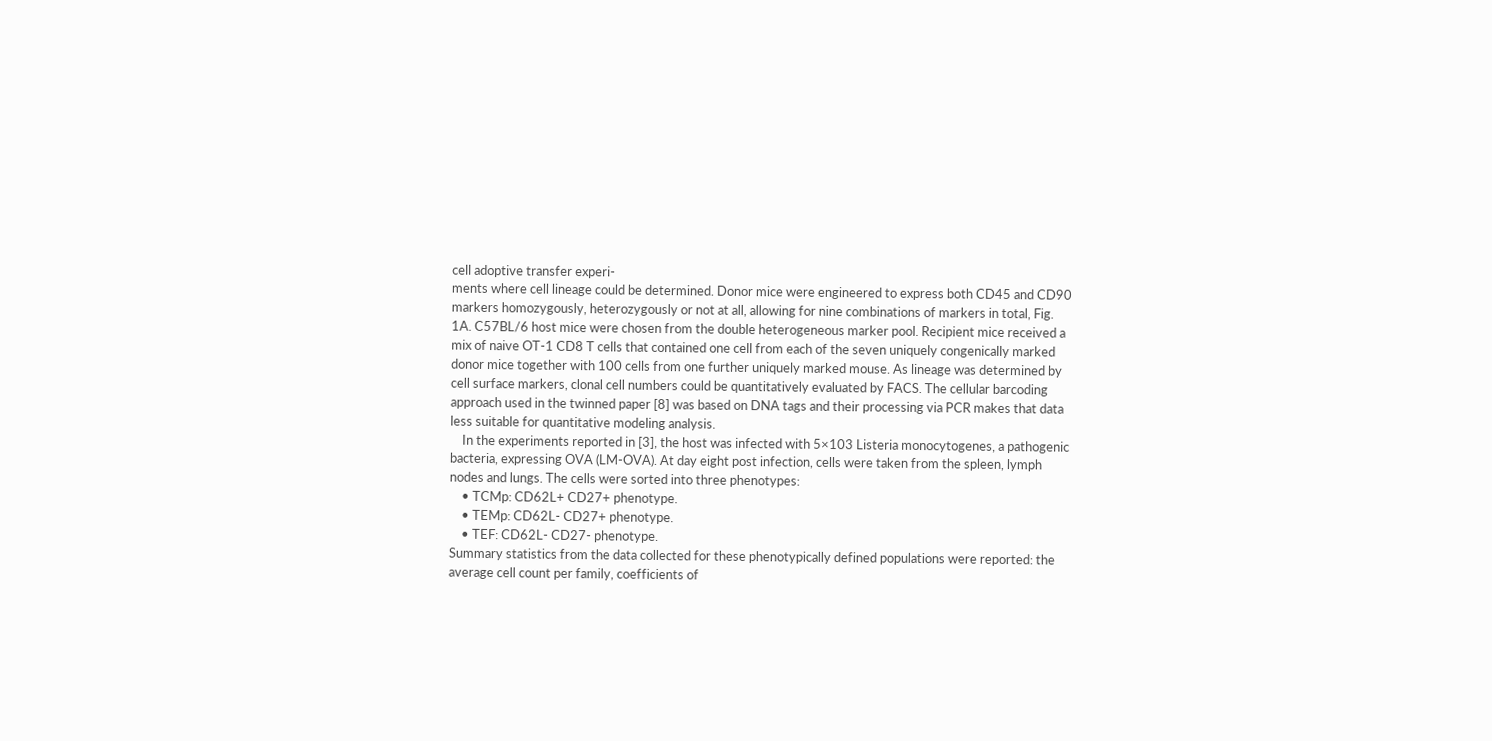cell adoptive transfer experi-
ments where cell lineage could be determined. Donor mice were engineered to express both CD45 and CD90
markers homozygously, heterozygously or not at all, allowing for nine combinations of markers in total, Fig.
1A. C57BL/6 host mice were chosen from the double heterogeneous marker pool. Recipient mice received a
mix of naive OT-1 CD8 T cells that contained one cell from each of the seven uniquely congenically marked
donor mice together with 100 cells from one further uniquely marked mouse. As lineage was determined by
cell surface markers, clonal cell numbers could be quantitatively evaluated by FACS. The cellular barcoding
approach used in the twinned paper [8] was based on DNA tags and their processing via PCR makes that data
less suitable for quantitative modeling analysis.
    In the experiments reported in [3], the host was infected with 5×103 Listeria monocytogenes, a pathogenic
bacteria, expressing OVA (LM-OVA). At day eight post infection, cells were taken from the spleen, lymph
nodes and lungs. The cells were sorted into three phenotypes:
    • TCMp: CD62L+ CD27+ phenotype.
    • TEMp: CD62L- CD27+ phenotype.
    • TEF: CD62L- CD27- phenotype.
Summary statistics from the data collected for these phenotypically defined populations were reported: the
average cell count per family, coefficients of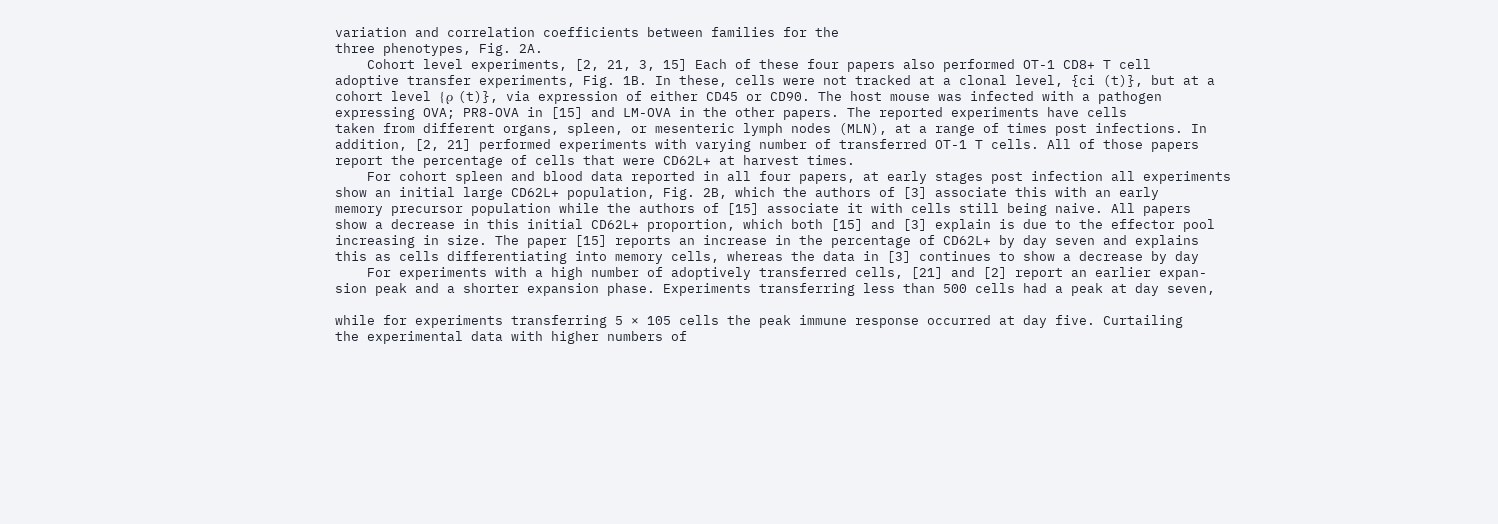variation and correlation coefficients between families for the
three phenotypes, Fig. 2A.
    Cohort level experiments, [2, 21, 3, 15] Each of these four papers also performed OT-1 CD8+ T cell
adoptive transfer experiments, Fig. 1B. In these, cells were not tracked at a clonal level, {ci (t)}, but at a
cohort level {ρ (t)}, via expression of either CD45 or CD90. The host mouse was infected with a pathogen
expressing OVA; PR8-OVA in [15] and LM-OVA in the other papers. The reported experiments have cells
taken from different organs, spleen, or mesenteric lymph nodes (MLN), at a range of times post infections. In
addition, [2, 21] performed experiments with varying number of transferred OT-1 T cells. All of those papers
report the percentage of cells that were CD62L+ at harvest times.
    For cohort spleen and blood data reported in all four papers, at early stages post infection all experiments
show an initial large CD62L+ population, Fig. 2B, which the authors of [3] associate this with an early
memory precursor population while the authors of [15] associate it with cells still being naive. All papers
show a decrease in this initial CD62L+ proportion, which both [15] and [3] explain is due to the effector pool
increasing in size. The paper [15] reports an increase in the percentage of CD62L+ by day seven and explains
this as cells differentiating into memory cells, whereas the data in [3] continues to show a decrease by day
    For experiments with a high number of adoptively transferred cells, [21] and [2] report an earlier expan-
sion peak and a shorter expansion phase. Experiments transferring less than 500 cells had a peak at day seven,

while for experiments transferring 5 × 105 cells the peak immune response occurred at day five. Curtailing
the experimental data with higher numbers of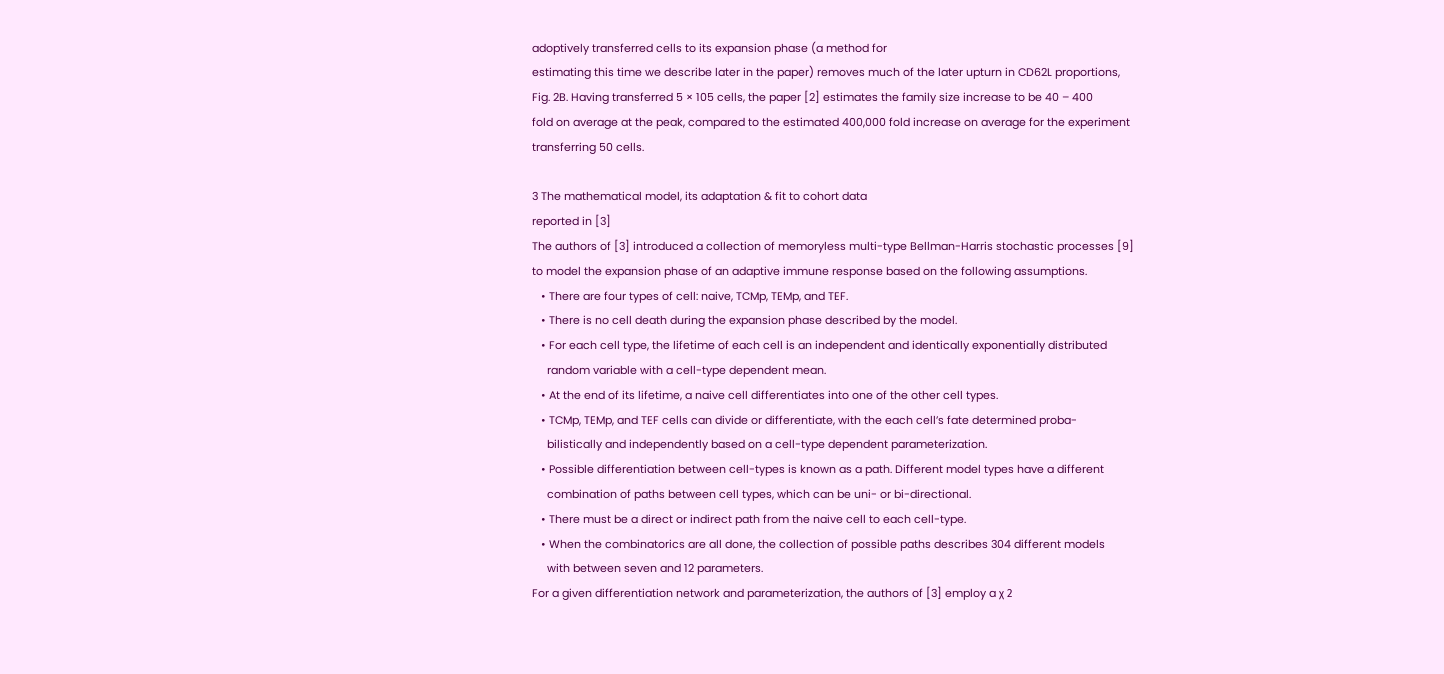adoptively transferred cells to its expansion phase (a method for
estimating this time we describe later in the paper) removes much of the later upturn in CD62L proportions,
Fig. 2B. Having transferred 5 × 105 cells, the paper [2] estimates the family size increase to be 40 – 400
fold on average at the peak, compared to the estimated 400,000 fold increase on average for the experiment
transferring 50 cells.

3 The mathematical model, its adaptation & fit to cohort data
reported in [3]
The authors of [3] introduced a collection of memoryless multi-type Bellman-Harris stochastic processes [9]
to model the expansion phase of an adaptive immune response based on the following assumptions.
   • There are four types of cell: naive, TCMp, TEMp, and TEF.
   • There is no cell death during the expansion phase described by the model.
   • For each cell type, the lifetime of each cell is an independent and identically exponentially distributed
     random variable with a cell-type dependent mean.
   • At the end of its lifetime, a naive cell differentiates into one of the other cell types.
   • TCMp, TEMp, and TEF cells can divide or differentiate, with the each cell’s fate determined proba-
     bilistically and independently based on a cell-type dependent parameterization.
   • Possible differentiation between cell-types is known as a path. Different model types have a different
     combination of paths between cell types, which can be uni- or bi-directional.
   • There must be a direct or indirect path from the naive cell to each cell-type.
   • When the combinatorics are all done, the collection of possible paths describes 304 different models
     with between seven and 12 parameters.
For a given differentiation network and parameterization, the authors of [3] employ a χ 2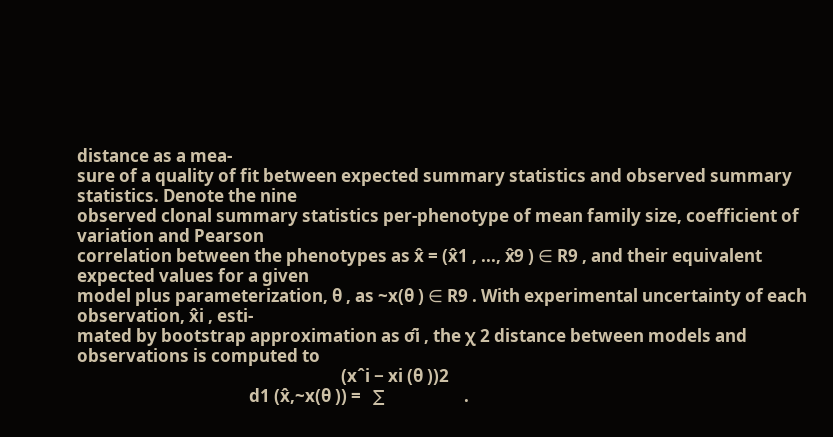distance as a mea-
sure of a quality of fit between expected summary statistics and observed summary statistics. Denote the nine
observed clonal summary statistics per-phenotype of mean family size, coefficient of variation and Pearson
correlation between the phenotypes as x̂ = (x̂1 , ..., x̂9 ) ∈ R9 , and their equivalent expected values for a given
model plus parameterization, θ , as ~x(θ ) ∈ R9 . With experimental uncertainty of each observation, x̂i , esti-
mated by bootstrap approximation as σ̂i , the χ 2 distance between models and observations is computed to
                                                                  (xˆi − xi (θ ))2
                                           d1 (x̂,~x(θ )) =   ∑                    .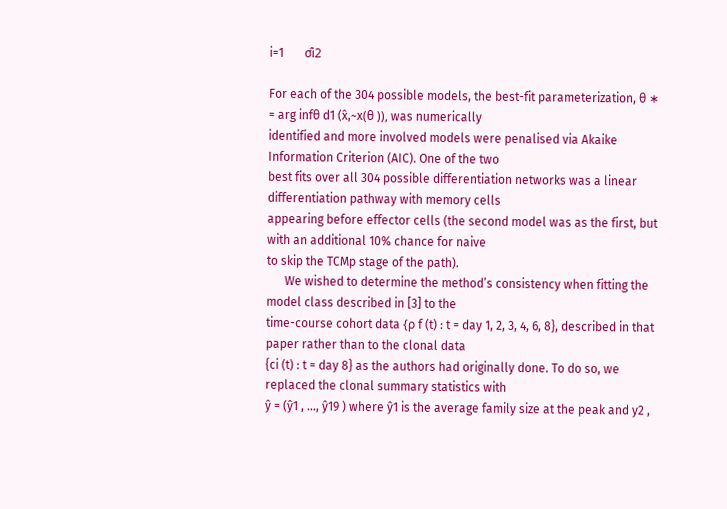i=1       σ̂i2

For each of the 304 possible models, the best-fit parameterization, θ ∗ = arg infθ d1 (x̂,~x(θ )), was numerically
identified and more involved models were penalised via Akaike Information Criterion (AIC). One of the two
best fits over all 304 possible differentiation networks was a linear differentiation pathway with memory cells
appearing before effector cells (the second model was as the first, but with an additional 10% chance for naive
to skip the TCMp stage of the path).
      We wished to determine the method’s consistency when fitting the model class described in [3] to the
time-course cohort data {ρ f (t) : t = day 1, 2, 3, 4, 6, 8}, described in that paper rather than to the clonal data
{ci (t) : t = day 8} as the authors had originally done. To do so, we replaced the clonal summary statistics with
ŷ = (ŷ1 , ..., ŷ19 ) where ŷ1 is the average family size at the peak and y2 ,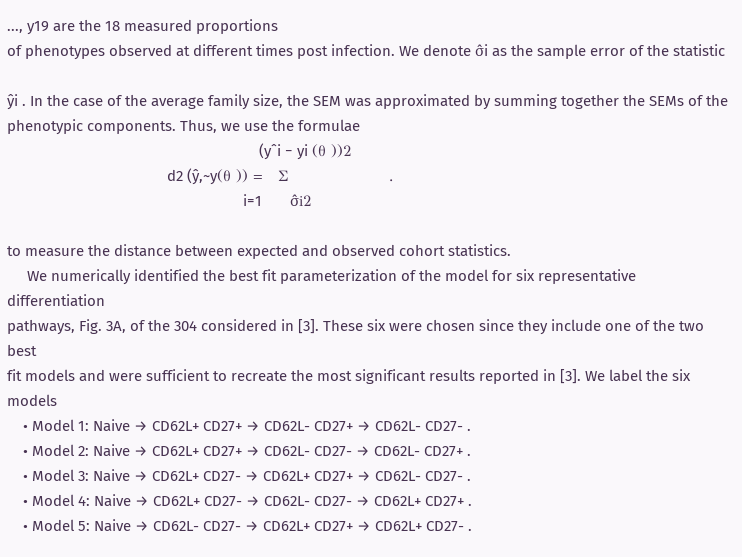..., y19 are the 18 measured proportions
of phenotypes observed at different times post infection. We denote σ̂i as the sample error of the statistic

ŷi . In the case of the average family size, the SEM was approximated by summing together the SEMs of the
phenotypic components. Thus, we use the formulae
                                                               (yˆi − yi (θ ))2
                                        d2 (ŷ,~y(θ )) =   ∑                    .
                                                           i=1       σ̂i2

to measure the distance between expected and observed cohort statistics.
     We numerically identified the best fit parameterization of the model for six representative differentiation
pathways, Fig. 3A, of the 304 considered in [3]. These six were chosen since they include one of the two best
fit models and were sufficient to recreate the most significant results reported in [3]. We label the six models
    • Model 1: Naive → CD62L+ CD27+ → CD62L- CD27+ → CD62L- CD27- .
    • Model 2: Naive → CD62L+ CD27+ → CD62L- CD27- → CD62L- CD27+ .
    • Model 3: Naive → CD62L+ CD27- → CD62L+ CD27+ → CD62L- CD27- .
    • Model 4: Naive → CD62L+ CD27- → CD62L- CD27- → CD62L+ CD27+ .
    • Model 5: Naive → CD62L- CD27- → CD62L+ CD27+ → CD62L+ CD27- .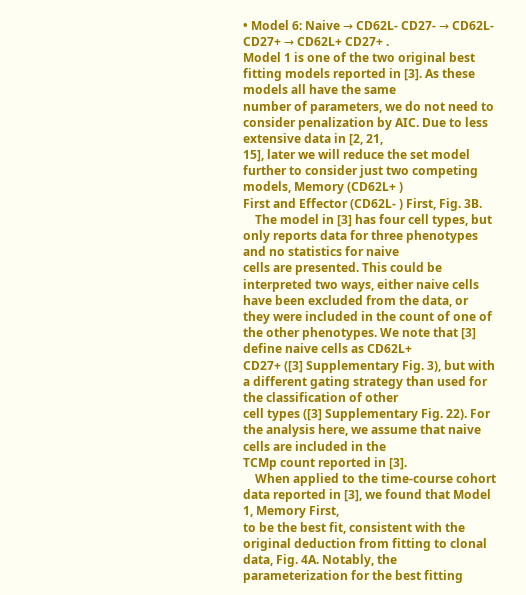• Model 6: Naive → CD62L- CD27- → CD62L- CD27+ → CD62L+ CD27+ .
Model 1 is one of the two original best fitting models reported in [3]. As these models all have the same
number of parameters, we do not need to consider penalization by AIC. Due to less extensive data in [2, 21,
15], later we will reduce the set model further to consider just two competing models, Memory (CD62L+ )
First and Effector (CD62L- ) First, Fig. 3B.
    The model in [3] has four cell types, but only reports data for three phenotypes and no statistics for naive
cells are presented. This could be interpreted two ways, either naive cells have been excluded from the data, or
they were included in the count of one of the other phenotypes. We note that [3] define naive cells as CD62L+
CD27+ ([3] Supplementary Fig. 3), but with a different gating strategy than used for the classification of other
cell types ([3] Supplementary Fig. 22). For the analysis here, we assume that naive cells are included in the
TCMp count reported in [3].
    When applied to the time-course cohort data reported in [3], we found that Model 1, Memory First,
to be the best fit, consistent with the original deduction from fitting to clonal data, Fig. 4A. Notably, the
parameterization for the best fitting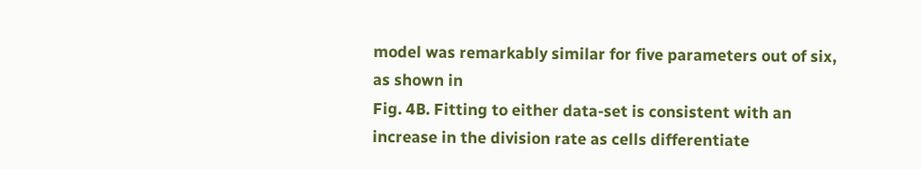model was remarkably similar for five parameters out of six, as shown in
Fig. 4B. Fitting to either data-set is consistent with an increase in the division rate as cells differentiate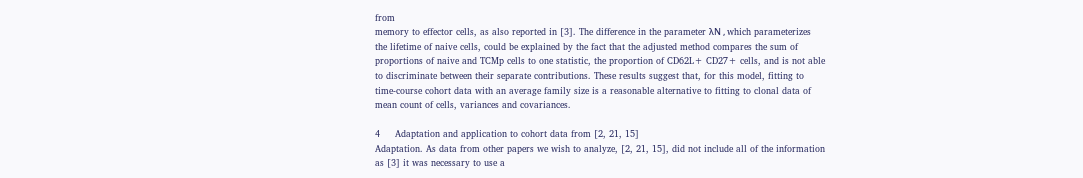from
memory to effector cells, as also reported in [3]. The difference in the parameter λN , which parameterizes
the lifetime of naive cells, could be explained by the fact that the adjusted method compares the sum of
proportions of naive and TCMp cells to one statistic, the proportion of CD62L+ CD27+ cells, and is not able
to discriminate between their separate contributions. These results suggest that, for this model, fitting to
time-course cohort data with an average family size is a reasonable alternative to fitting to clonal data of
mean count of cells, variances and covariances.

4     Adaptation and application to cohort data from [2, 21, 15]
Adaptation. As data from other papers we wish to analyze, [2, 21, 15], did not include all of the information
as [3] it was necessary to use a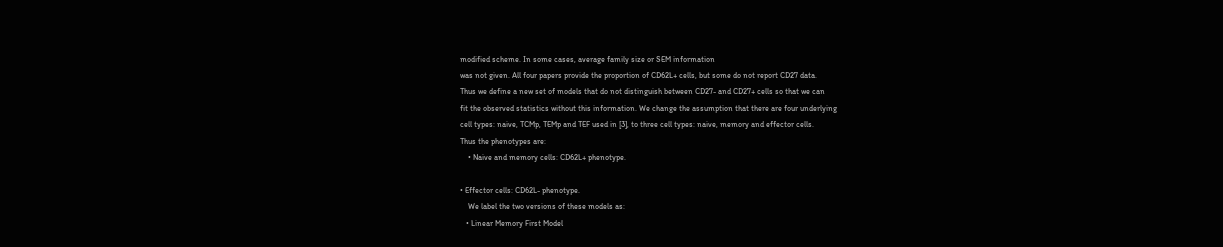modified scheme. In some cases, average family size or SEM information
was not given. All four papers provide the proportion of CD62L+ cells, but some do not report CD27 data.
Thus we define a new set of models that do not distinguish between CD27- and CD27+ cells so that we can
fit the observed statistics without this information. We change the assumption that there are four underlying
cell types: naive, TCMp, TEMp and TEF used in [3], to three cell types: naive, memory and effector cells.
Thus the phenotypes are:
    • Naive and memory cells: CD62L+ phenotype.

• Effector cells: CD62L- phenotype.
    We label the two versions of these models as:
   • Linear Memory First Model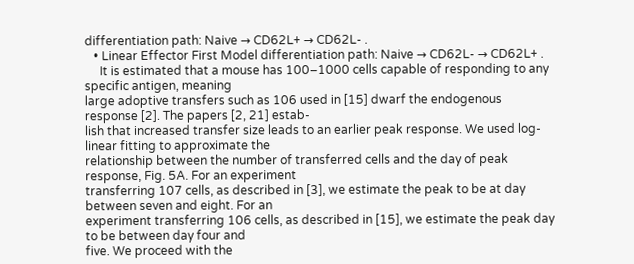differentiation path: Naive → CD62L+ → CD62L- .
   • Linear Effector First Model differentiation path: Naive → CD62L- → CD62L+ .
     It is estimated that a mouse has 100–1000 cells capable of responding to any specific antigen, meaning
large adoptive transfers such as 106 used in [15] dwarf the endogenous response [2]. The papers [2, 21] estab-
lish that increased transfer size leads to an earlier peak response. We used log-linear fitting to approximate the
relationship between the number of transferred cells and the day of peak response, Fig. 5A. For an experiment
transferring 107 cells, as described in [3], we estimate the peak to be at day between seven and eight. For an
experiment transferring 106 cells, as described in [15], we estimate the peak day to be between day four and
five. We proceed with the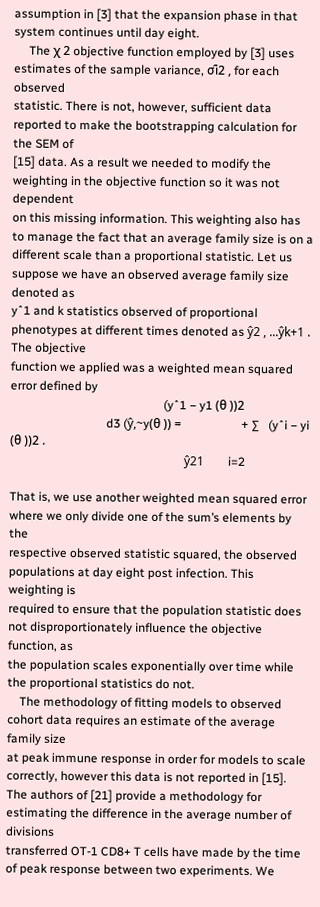assumption in [3] that the expansion phase in that system continues until day eight.
     The χ 2 objective function employed by [3] uses estimates of the sample variance, σ̂i2 , for each observed
statistic. There is not, however, sufficient data reported to make the bootstrapping calculation for the SEM of
[15] data. As a result we needed to modify the weighting in the objective function so it was not dependent
on this missing information. This weighting also has to manage the fact that an average family size is on a
different scale than a proportional statistic. Let us suppose we have an observed average family size denoted as
yˆ1 and k statistics observed of proportional phenotypes at different times denoted as ŷ2 , ...ŷk+1 . The objective
function we applied was a weighted mean squared error defined by
                                                   (yˆ1 − y1 (θ ))2
                                d3 (ŷ,~y(θ )) =                    + ∑   (yˆi − yi (θ ))2 .
                                                          ŷ21        i=2

That is, we use another weighted mean squared error where we only divide one of the sum’s elements by the
respective observed statistic squared, the observed populations at day eight post infection. This weighting is
required to ensure that the population statistic does not disproportionately influence the objective function, as
the population scales exponentially over time while the proportional statistics do not.
    The methodology of fitting models to observed cohort data requires an estimate of the average family size
at peak immune response in order for models to scale correctly, however this data is not reported in [15].
The authors of [21] provide a methodology for estimating the difference in the average number of divisions
transferred OT-1 CD8+ T cells have made by the time of peak response between two experiments. We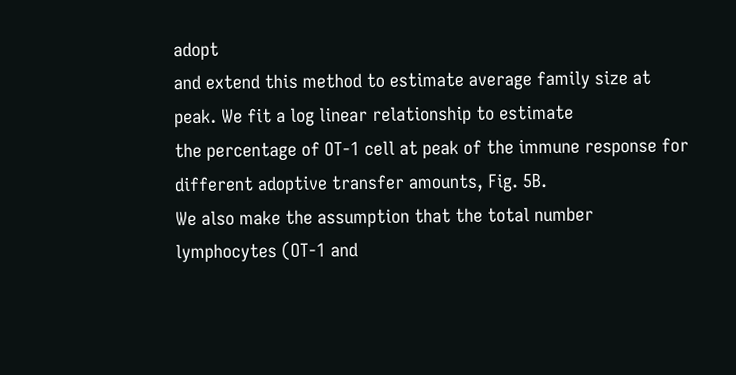adopt
and extend this method to estimate average family size at peak. We fit a log linear relationship to estimate
the percentage of OT-1 cell at peak of the immune response for different adoptive transfer amounts, Fig. 5B.
We also make the assumption that the total number lymphocytes (OT-1 and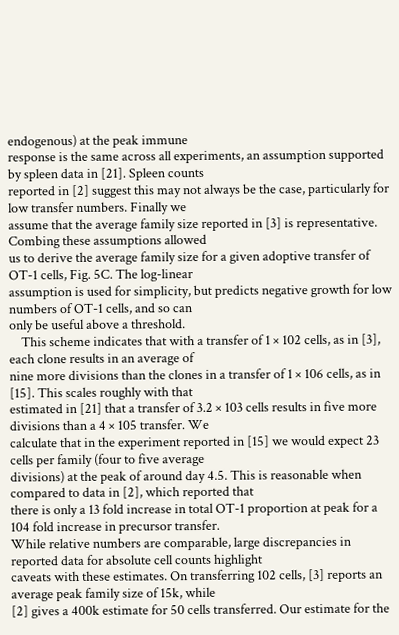endogenous) at the peak immune
response is the same across all experiments, an assumption supported by spleen data in [21]. Spleen counts
reported in [2] suggest this may not always be the case, particularly for low transfer numbers. Finally we
assume that the average family size reported in [3] is representative. Combing these assumptions allowed
us to derive the average family size for a given adoptive transfer of OT-1 cells, Fig. 5C. The log-linear
assumption is used for simplicity, but predicts negative growth for low numbers of OT-1 cells, and so can
only be useful above a threshold.
    This scheme indicates that with a transfer of 1 × 102 cells, as in [3], each clone results in an average of
nine more divisions than the clones in a transfer of 1 × 106 cells, as in [15]. This scales roughly with that
estimated in [21] that a transfer of 3.2 × 103 cells results in five more divisions than a 4 × 105 transfer. We
calculate that in the experiment reported in [15] we would expect 23 cells per family (four to five average
divisions) at the peak of around day 4.5. This is reasonable when compared to data in [2], which reported that
there is only a 13 fold increase in total OT-1 proportion at peak for a 104 fold increase in precursor transfer.
While relative numbers are comparable, large discrepancies in reported data for absolute cell counts highlight
caveats with these estimates. On transferring 102 cells, [3] reports an average peak family size of 15k, while
[2] gives a 400k estimate for 50 cells transferred. Our estimate for the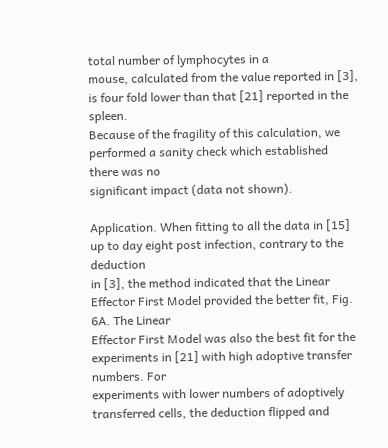total number of lymphocytes in a
mouse, calculated from the value reported in [3], is four fold lower than that [21] reported in the spleen.
Because of the fragility of this calculation, we performed a sanity check which established there was no
significant impact (data not shown).

Application. When fitting to all the data in [15] up to day eight post infection, contrary to the deduction
in [3], the method indicated that the Linear Effector First Model provided the better fit, Fig. 6A. The Linear
Effector First Model was also the best fit for the experiments in [21] with high adoptive transfer numbers. For
experiments with lower numbers of adoptively transferred cells, the deduction flipped and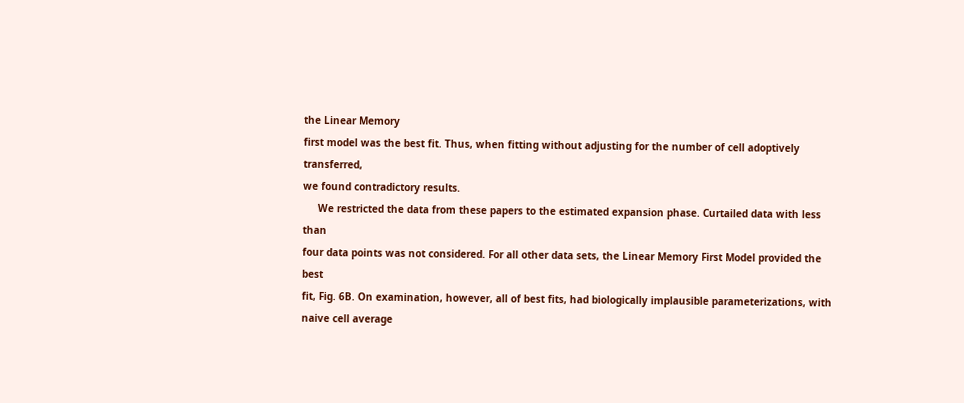the Linear Memory
first model was the best fit. Thus, when fitting without adjusting for the number of cell adoptively transferred,
we found contradictory results.
     We restricted the data from these papers to the estimated expansion phase. Curtailed data with less than
four data points was not considered. For all other data sets, the Linear Memory First Model provided the best
fit, Fig. 6B. On examination, however, all of best fits, had biologically implausible parameterizations, with
naive cell average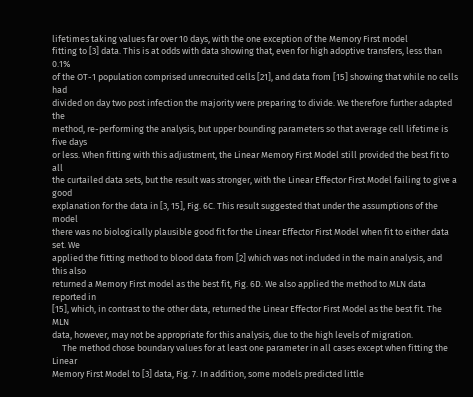lifetimes taking values far over 10 days, with the one exception of the Memory First model
fitting to [3] data. This is at odds with data showing that, even for high adoptive transfers, less than 0.1%
of the OT-1 population comprised unrecruited cells [21], and data from [15] showing that while no cells had
divided on day two post infection the majority were preparing to divide. We therefore further adapted the
method, re-performing the analysis, but upper bounding parameters so that average cell lifetime is five days
or less. When fitting with this adjustment, the Linear Memory First Model still provided the best fit to all
the curtailed data sets, but the result was stronger, with the Linear Effector First Model failing to give a good
explanation for the data in [3, 15], Fig. 6C. This result suggested that under the assumptions of the model
there was no biologically plausible good fit for the Linear Effector First Model when fit to either data set. We
applied the fitting method to blood data from [2] which was not included in the main analysis, and this also
returned a Memory First model as the best fit, Fig. 6D. We also applied the method to MLN data reported in
[15], which, in contrast to the other data, returned the Linear Effector First Model as the best fit. The MLN
data, however, may not be appropriate for this analysis, due to the high levels of migration.
     The method chose boundary values for at least one parameter in all cases except when fitting the Linear
Memory First Model to [3] data, Fig. 7. In addition, some models predicted little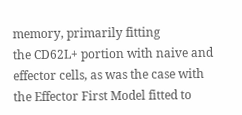memory, primarily fitting
the CD62L+ portion with naive and effector cells, as was the case with the Effector First Model fitted to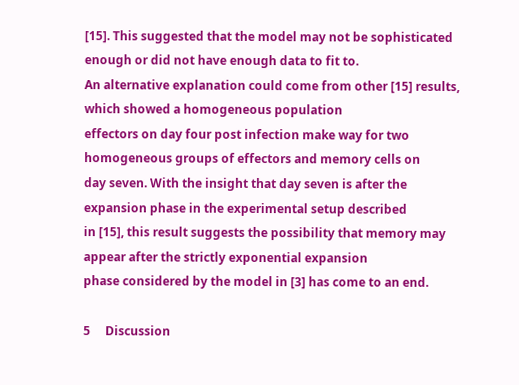[15]. This suggested that the model may not be sophisticated enough or did not have enough data to fit to.
An alternative explanation could come from other [15] results, which showed a homogeneous population
effectors on day four post infection make way for two homogeneous groups of effectors and memory cells on
day seven. With the insight that day seven is after the expansion phase in the experimental setup described
in [15], this result suggests the possibility that memory may appear after the strictly exponential expansion
phase considered by the model in [3] has come to an end.

5     Discussion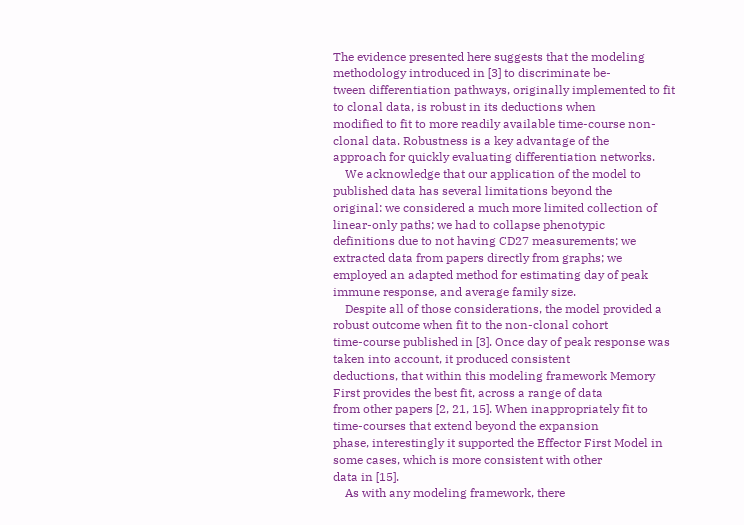The evidence presented here suggests that the modeling methodology introduced in [3] to discriminate be-
tween differentiation pathways, originally implemented to fit to clonal data, is robust in its deductions when
modified to fit to more readily available time-course non-clonal data. Robustness is a key advantage of the
approach for quickly evaluating differentiation networks.
    We acknowledge that our application of the model to published data has several limitations beyond the
original: we considered a much more limited collection of linear-only paths; we had to collapse phenotypic
definitions due to not having CD27 measurements; we extracted data from papers directly from graphs; we
employed an adapted method for estimating day of peak immune response, and average family size.
    Despite all of those considerations, the model provided a robust outcome when fit to the non-clonal cohort
time-course published in [3]. Once day of peak response was taken into account, it produced consistent
deductions, that within this modeling framework Memory First provides the best fit, across a range of data
from other papers [2, 21, 15]. When inappropriately fit to time-courses that extend beyond the expansion
phase, interestingly it supported the Effector First Model in some cases, which is more consistent with other
data in [15].
    As with any modeling framework, there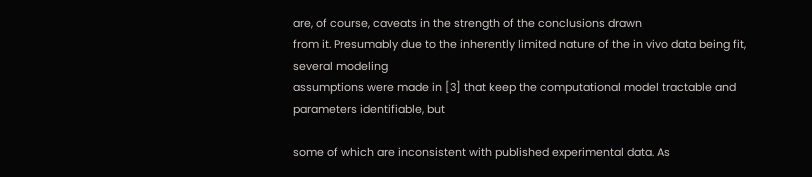are, of course, caveats in the strength of the conclusions drawn
from it. Presumably due to the inherently limited nature of the in vivo data being fit, several modeling
assumptions were made in [3] that keep the computational model tractable and parameters identifiable, but

some of which are inconsistent with published experimental data. As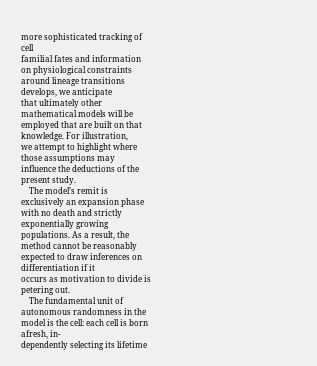more sophisticated tracking of cell
familial fates and information on physiological constraints around lineage transitions develops, we anticipate
that ultimately other mathematical models will be employed that are built on that knowledge. For illustration,
we attempt to highlight where those assumptions may influence the deductions of the present study.
    The model’s remit is exclusively an expansion phase with no death and strictly exponentially growing
populations. As a result, the method cannot be reasonably expected to draw inferences on differentiation if it
occurs as motivation to divide is petering out.
    The fundamental unit of autonomous randomness in the model is the cell: each cell is born afresh, in-
dependently selecting its lifetime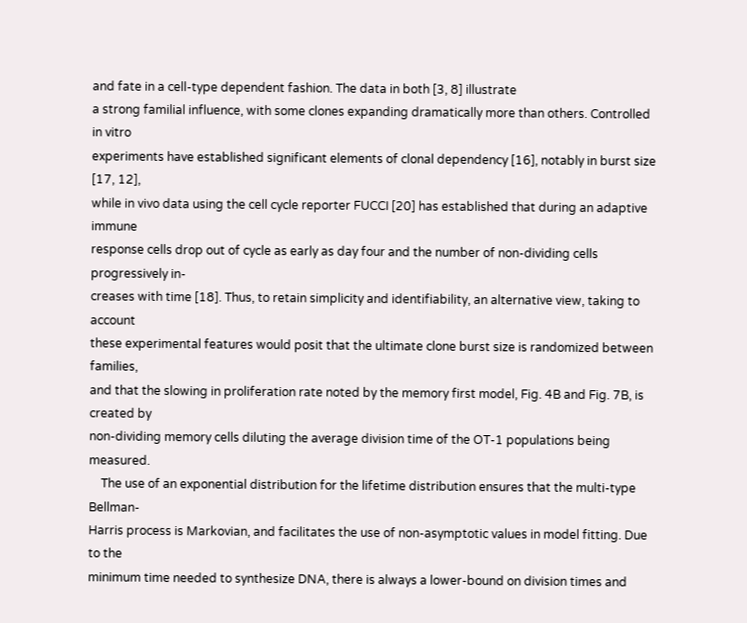and fate in a cell-type dependent fashion. The data in both [3, 8] illustrate
a strong familial influence, with some clones expanding dramatically more than others. Controlled in vitro
experiments have established significant elements of clonal dependency [16], notably in burst size [17, 12],
while in vivo data using the cell cycle reporter FUCCI [20] has established that during an adaptive immune
response cells drop out of cycle as early as day four and the number of non-dividing cells progressively in-
creases with time [18]. Thus, to retain simplicity and identifiability, an alternative view, taking to account
these experimental features would posit that the ultimate clone burst size is randomized between families,
and that the slowing in proliferation rate noted by the memory first model, Fig. 4B and Fig. 7B, is created by
non-dividing memory cells diluting the average division time of the OT-1 populations being measured.
    The use of an exponential distribution for the lifetime distribution ensures that the multi-type Bellman-
Harris process is Markovian, and facilitates the use of non-asymptotic values in model fitting. Due to the
minimum time needed to synthesize DNA, there is always a lower-bound on division times and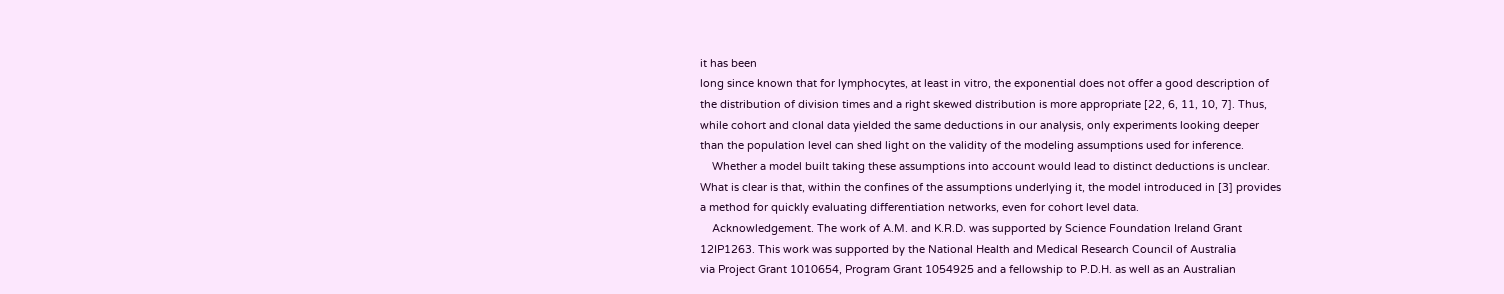it has been
long since known that for lymphocytes, at least in vitro, the exponential does not offer a good description of
the distribution of division times and a right skewed distribution is more appropriate [22, 6, 11, 10, 7]. Thus,
while cohort and clonal data yielded the same deductions in our analysis, only experiments looking deeper
than the population level can shed light on the validity of the modeling assumptions used for inference.
    Whether a model built taking these assumptions into account would lead to distinct deductions is unclear.
What is clear is that, within the confines of the assumptions underlying it, the model introduced in [3] provides
a method for quickly evaluating differentiation networks, even for cohort level data.
    Acknowledgement. The work of A.M. and K.R.D. was supported by Science Foundation Ireland Grant
12IP1263. This work was supported by the National Health and Medical Research Council of Australia
via Project Grant 1010654, Program Grant 1054925 and a fellowship to P.D.H. as well as an Australian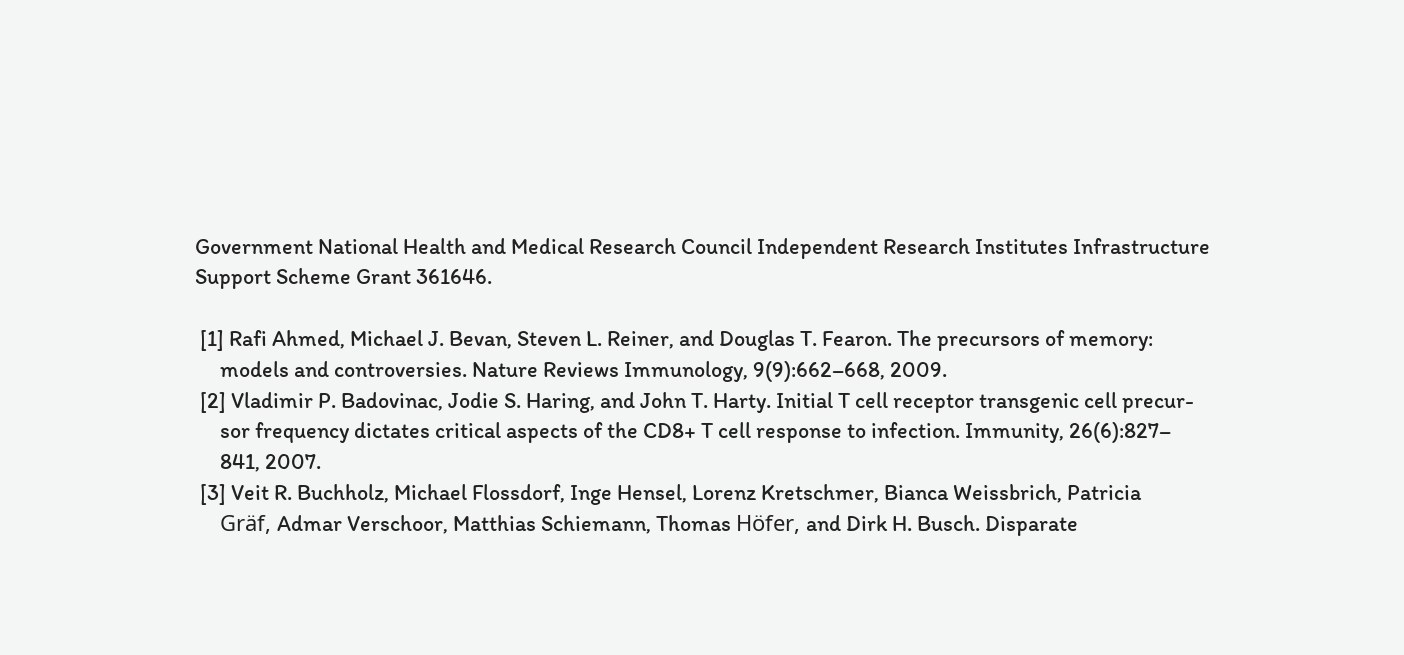Government National Health and Medical Research Council Independent Research Institutes Infrastructure
Support Scheme Grant 361646.

 [1] Rafi Ahmed, Michael J. Bevan, Steven L. Reiner, and Douglas T. Fearon. The precursors of memory:
     models and controversies. Nature Reviews Immunology, 9(9):662–668, 2009.
 [2] Vladimir P. Badovinac, Jodie S. Haring, and John T. Harty. Initial T cell receptor transgenic cell precur-
     sor frequency dictates critical aspects of the CD8+ T cell response to infection. Immunity, 26(6):827–
     841, 2007.
 [3] Veit R. Buchholz, Michael Flossdorf, Inge Hensel, Lorenz Kretschmer, Bianca Weissbrich, Patricia
     Gräf, Admar Verschoor, Matthias Schiemann, Thomas Höfer, and Dirk H. Busch. Disparate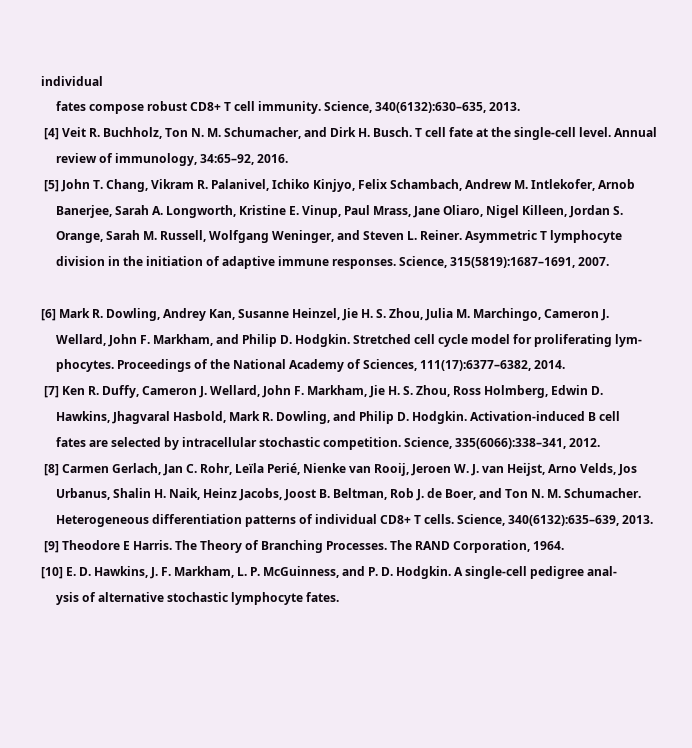individual
     fates compose robust CD8+ T cell immunity. Science, 340(6132):630–635, 2013.
 [4] Veit R. Buchholz, Ton N. M. Schumacher, and Dirk H. Busch. T cell fate at the single-cell level. Annual
     review of immunology, 34:65–92, 2016.
 [5] John T. Chang, Vikram R. Palanivel, Ichiko Kinjyo, Felix Schambach, Andrew M. Intlekofer, Arnob
     Banerjee, Sarah A. Longworth, Kristine E. Vinup, Paul Mrass, Jane Oliaro, Nigel Killeen, Jordan S.
     Orange, Sarah M. Russell, Wolfgang Weninger, and Steven L. Reiner. Asymmetric T lymphocyte
     division in the initiation of adaptive immune responses. Science, 315(5819):1687–1691, 2007.

[6] Mark R. Dowling, Andrey Kan, Susanne Heinzel, Jie H. S. Zhou, Julia M. Marchingo, Cameron J.
     Wellard, John F. Markham, and Philip D. Hodgkin. Stretched cell cycle model for proliferating lym-
     phocytes. Proceedings of the National Academy of Sciences, 111(17):6377–6382, 2014.
 [7] Ken R. Duffy, Cameron J. Wellard, John F. Markham, Jie H. S. Zhou, Ross Holmberg, Edwin D.
     Hawkins, Jhagvaral Hasbold, Mark R. Dowling, and Philip D. Hodgkin. Activation-induced B cell
     fates are selected by intracellular stochastic competition. Science, 335(6066):338–341, 2012.
 [8] Carmen Gerlach, Jan C. Rohr, Leı̈la Perié, Nienke van Rooij, Jeroen W. J. van Heijst, Arno Velds, Jos
     Urbanus, Shalin H. Naik, Heinz Jacobs, Joost B. Beltman, Rob J. de Boer, and Ton N. M. Schumacher.
     Heterogeneous differentiation patterns of individual CD8+ T cells. Science, 340(6132):635–639, 2013.
 [9] Theodore E Harris. The Theory of Branching Processes. The RAND Corporation, 1964.
[10] E. D. Hawkins, J. F. Markham, L. P. McGuinness, and P. D. Hodgkin. A single-cell pedigree anal-
     ysis of alternative stochastic lymphocyte fates.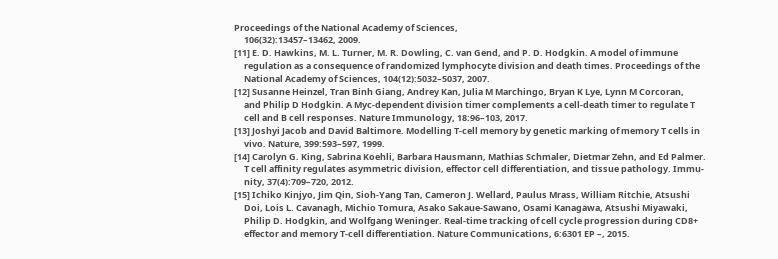Proceedings of the National Academy of Sciences,
     106(32):13457–13462, 2009.
[11] E. D. Hawkins, M. L. Turner, M. R. Dowling, C. van Gend, and P. D. Hodgkin. A model of immune
     regulation as a consequence of randomized lymphocyte division and death times. Proceedings of the
     National Academy of Sciences, 104(12):5032–5037, 2007.
[12] Susanne Heinzel, Tran Binh Giang, Andrey Kan, Julia M Marchingo, Bryan K Lye, Lynn M Corcoran,
     and Philip D Hodgkin. A Myc-dependent division timer complements a cell-death timer to regulate T
     cell and B cell responses. Nature Immunology, 18:96–103, 2017.
[13] Joshyi Jacob and David Baltimore. Modelling T-cell memory by genetic marking of memory T cells in
     vivo. Nature, 399:593–597, 1999.
[14] Carolyn G. King, Sabrina Koehli, Barbara Hausmann, Mathias Schmaler, Dietmar Zehn, and Ed Palmer.
     T cell affinity regulates asymmetric division, effector cell differentiation, and tissue pathology. Immu-
     nity, 37(4):709–720, 2012.
[15] Ichiko Kinjyo, Jim Qin, Sioh-Yang Tan, Cameron J. Wellard, Paulus Mrass, William Ritchie, Atsushi
     Doi, Lois L. Cavanagh, Michio Tomura, Asako Sakaue-Sawano, Osami Kanagawa, Atsushi Miyawaki,
     Philip D. Hodgkin, and Wolfgang Weninger. Real-time tracking of cell cycle progression during CD8+
     effector and memory T-cell differentiation. Nature Communications, 6:6301 EP –, 2015.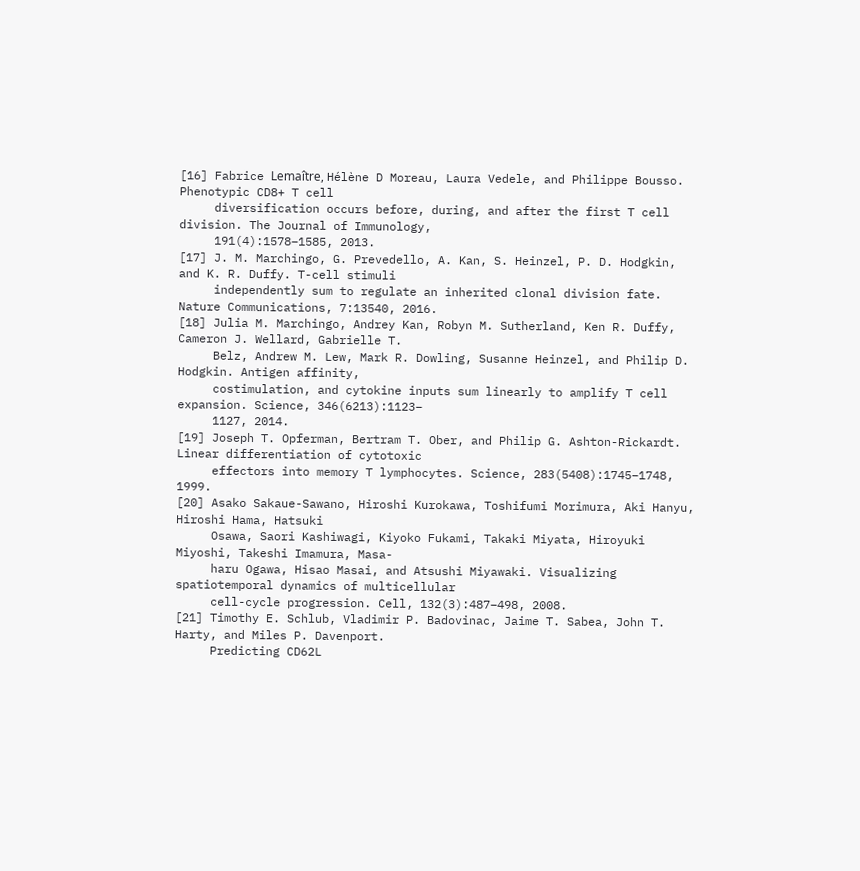[16] Fabrice Lemaı̂tre, Hélène D Moreau, Laura Vedele, and Philippe Bousso. Phenotypic CD8+ T cell
     diversification occurs before, during, and after the first T cell division. The Journal of Immunology,
     191(4):1578–1585, 2013.
[17] J. M. Marchingo, G. Prevedello, A. Kan, S. Heinzel, P. D. Hodgkin, and K. R. Duffy. T-cell stimuli
     independently sum to regulate an inherited clonal division fate. Nature Communications, 7:13540, 2016.
[18] Julia M. Marchingo, Andrey Kan, Robyn M. Sutherland, Ken R. Duffy, Cameron J. Wellard, Gabrielle T.
     Belz, Andrew M. Lew, Mark R. Dowling, Susanne Heinzel, and Philip D. Hodgkin. Antigen affinity,
     costimulation, and cytokine inputs sum linearly to amplify T cell expansion. Science, 346(6213):1123–
     1127, 2014.
[19] Joseph T. Opferman, Bertram T. Ober, and Philip G. Ashton-Rickardt. Linear differentiation of cytotoxic
     effectors into memory T lymphocytes. Science, 283(5408):1745–1748, 1999.
[20] Asako Sakaue-Sawano, Hiroshi Kurokawa, Toshifumi Morimura, Aki Hanyu, Hiroshi Hama, Hatsuki
     Osawa, Saori Kashiwagi, Kiyoko Fukami, Takaki Miyata, Hiroyuki Miyoshi, Takeshi Imamura, Masa-
     haru Ogawa, Hisao Masai, and Atsushi Miyawaki. Visualizing spatiotemporal dynamics of multicellular
     cell-cycle progression. Cell, 132(3):487–498, 2008.
[21] Timothy E. Schlub, Vladimir P. Badovinac, Jaime T. Sabea, John T. Harty, and Miles P. Davenport.
     Predicting CD62L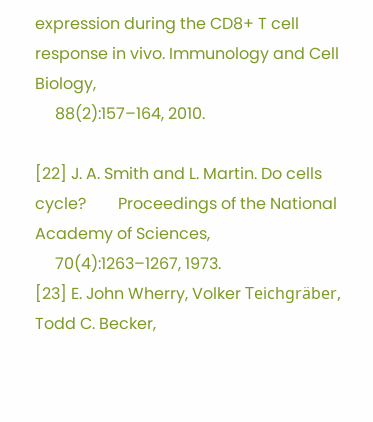expression during the CD8+ T cell response in vivo. Immunology and Cell Biology,
     88(2):157–164, 2010.

[22] J. A. Smith and L. Martin. Do cells cycle?        Proceedings of the National Academy of Sciences,
     70(4):1263–1267, 1973.
[23] E. John Wherry, Volker Teichgräber, Todd C. Becker,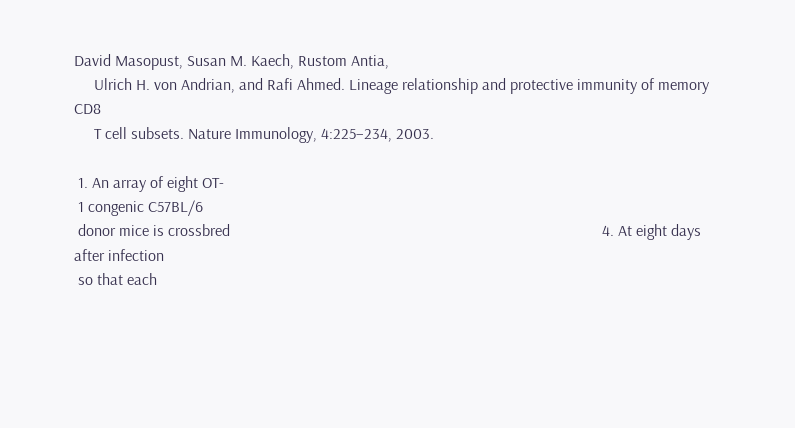David Masopust, Susan M. Kaech, Rustom Antia,
     Ulrich H. von Andrian, and Rafi Ahmed. Lineage relationship and protective immunity of memory CD8
     T cell subsets. Nature Immunology, 4:225–234, 2003.

 1. An array of eight OT-
 1 congenic C57BL/6
 donor mice is crossbred                                                                                             4. At eight days after infection
 so that each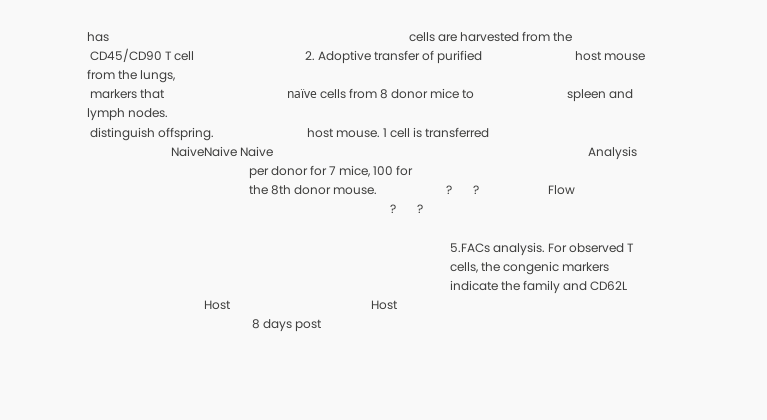has                                                                                                    cells are harvested from the
 CD45/CD90 T cell                                     2. Adoptive transfer of purified                               host mouse from the lungs,
 markers that                                         naïve cells from 8 donor mice to                               spleen and lymph nodes.
 distinguish offspring.                               host mouse. 1 cell is transferred
                            NaiveNaive Naive                                                                                                         Analysis
                                                      per donor for 7 mice, 100 for
                                                      the 8th donor mouse.                       ?       ?                       Flow
                                                                                                     ?       ?

                                                                                                                         5.FACs analysis. For observed T
                                                                                                                         cells, the congenic markers
                                                                                                                         indicate the family and CD62L
                                       Host                                               Host
                                                       8 days post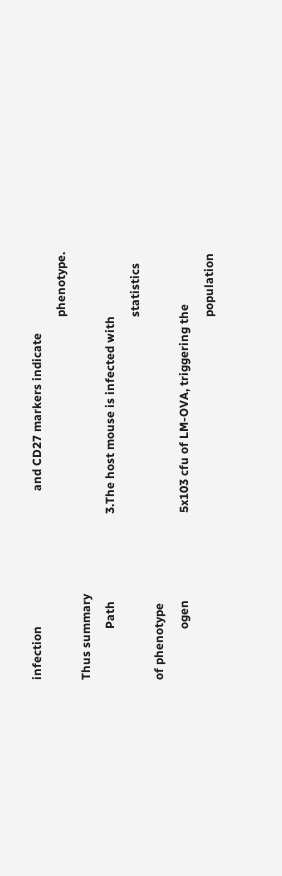infection                                             and CD27 markers indicate
                                                                                                                         phenotype. Thus summary
                 Path                             3.The host mouse is infected with
                                                                                                                         statistics of phenotype
                 ogen                             5x103 cfu of LM-OVA, triggering the
                                                                                                                         population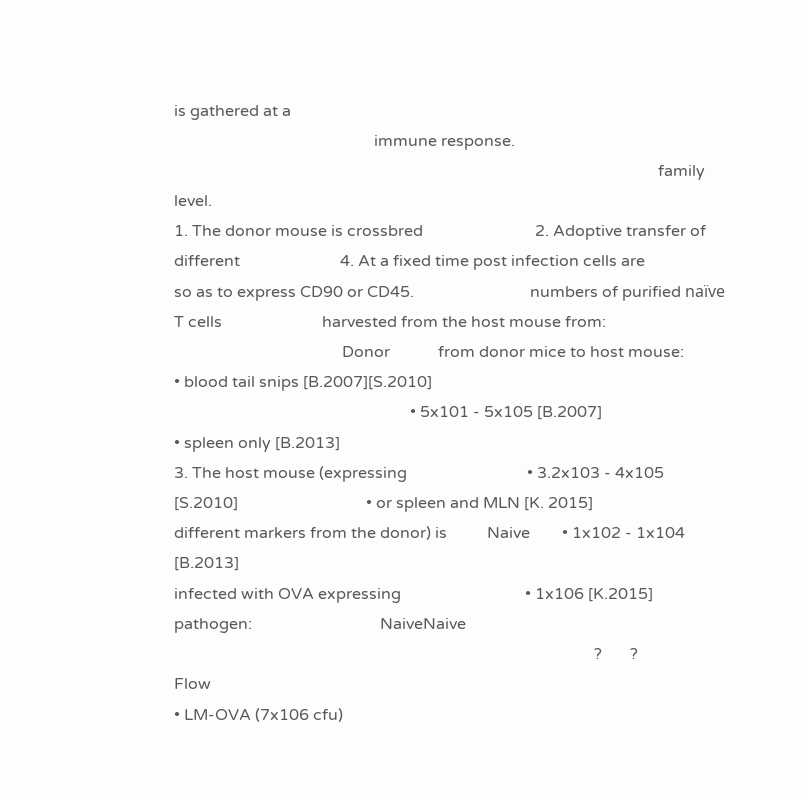is gathered at a
                                                  immune response.
                                                                                                                         family level.
1. The donor mouse is crossbred                            2. Adoptive transfer of different                         4. At a fixed time post infection cells are
so as to express CD90 or CD45.                             numbers of purified naïve T cells                         harvested from the host mouse from:
                                          Donor            from donor mice to host mouse:                            • blood tail snips [B.2007][S.2010]
                                                           • 5x101 - 5x105 [B.2007]                                  • spleen only [B.2013]
3. The host mouse (expressing                              • 3.2x103 - 4x105 [S.2010]                                • or spleen and MLN [K. 2015]
different markers from the donor) is          Naive        • 1x102 - 1x104 [B.2013]
infected with OVA expressing                               • 1x106 [K.2015]
pathogen:                                NaiveNaive
                                                                                                         ?       ?                    Flow
• LM-OVA (7x106 cfu)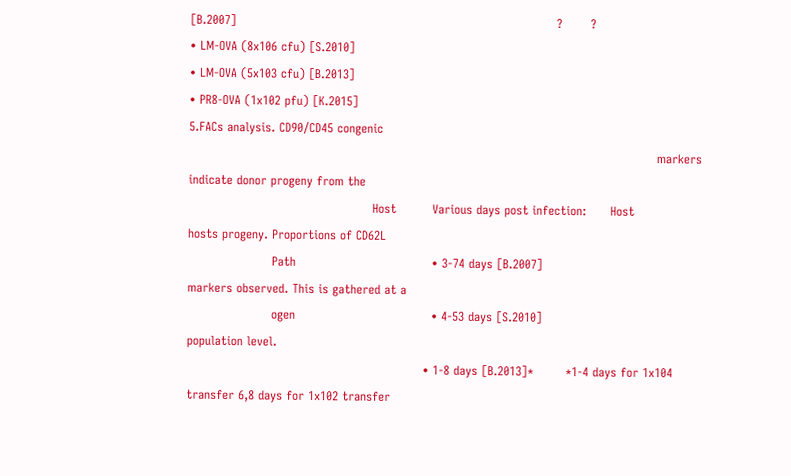[B.2007]                                                                                ?       ?
• LM-OVA (8x106 cfu) [S.2010]
• LM-OVA (5x103 cfu) [B.2013]
• PR8-OVA (1x102 pfu) [K.2015]                                                                                       5.FACs analysis. CD90/CD45 congenic
                                                                                                                     markers indicate donor progeny from the
                                              Host         Various days post infection:      Host                    hosts progeny. Proportions of CD62L
                     Path                                  • 3-74 days [B.2007]                                      markers observed. This is gathered at a
                     ogen                                  • 4-53 days [S.2010]                                      population level.
                                                           • 1-8 days [B.2013]*        *1-4 days for 1x104 transfer 6,8 days for 1x102 transfer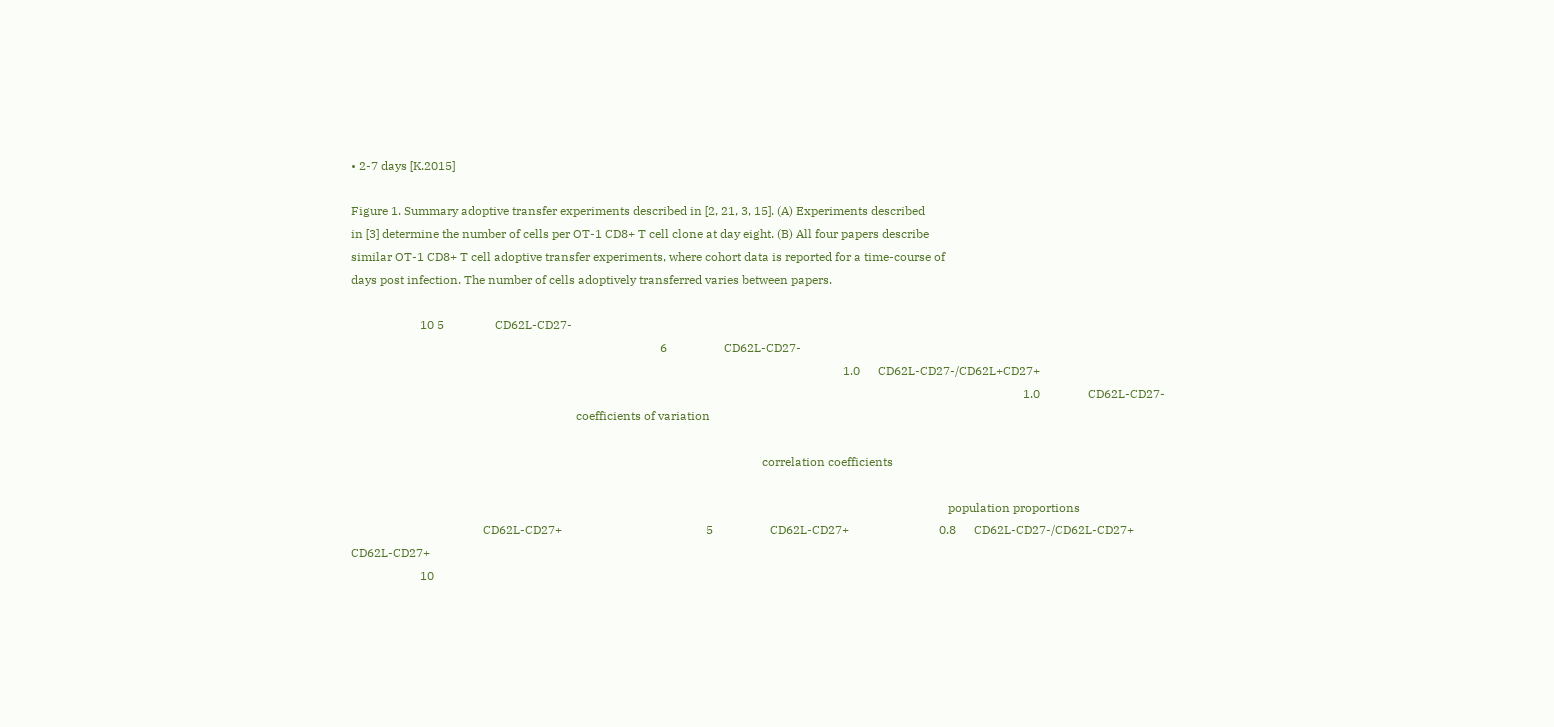• 2-7 days [K.2015]

Figure 1. Summary adoptive transfer experiments described in [2, 21, 3, 15]. (A) Experiments described
in [3] determine the number of cells per OT-1 CD8+ T cell clone at day eight. (B) All four papers describe
similar OT-1 CD8+ T cell adoptive transfer experiments, where cohort data is reported for a time-course of
days post infection. The number of cells adoptively transferred varies between papers.

                       10 5                 CD62L-CD27-
                                                                                                       6                   CD62L-CD27-
                                                                                                                                                                    1.0      CD62L-CD27-/CD62L+CD27+
                                                                                                                                                                                                                                1.0                CD62L-CD27-
                                                                           coefficients of variation

                                                                                                                                         correlation coefficients

                                                                                                                                                                                                       population proportions
                                            CD62L-CD27+                                                5                   CD62L-CD27+                              0.8      CD62L-CD27-/CD62L-CD27+                                               CD62L-CD27+
                       10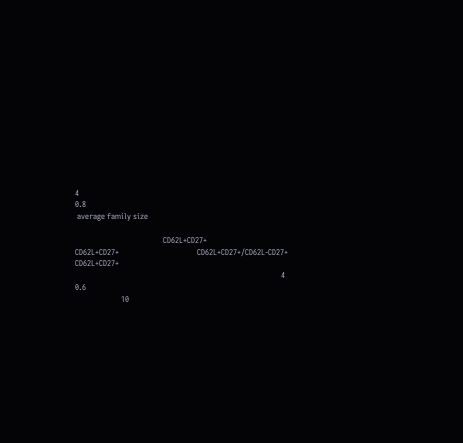4                                                                                                                                                                                                     0.8
 average family size

                                            CD62L+CD27+                                                                    CD62L+CD27+                                       CD62L+CD27+/CD62L-CD27+                                               CD62L+CD27+
                                                                                                       4                                                            0.6
                       10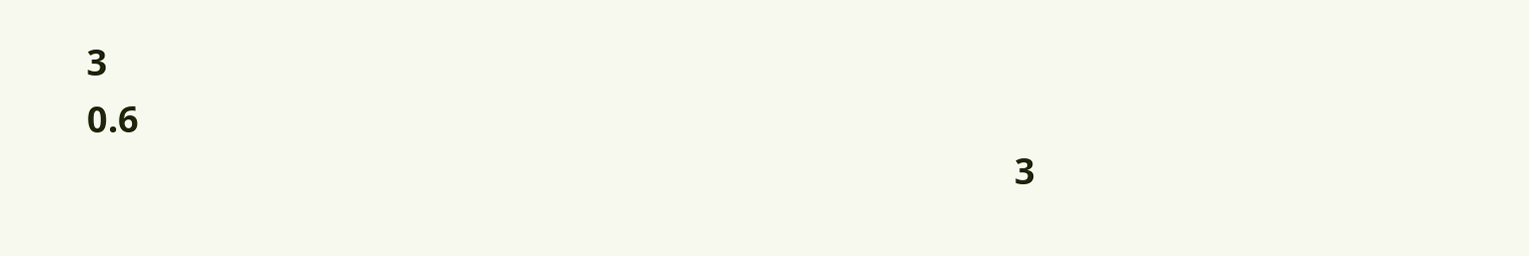3                                                                                                                                                                                                     0.6
                                                                                                       3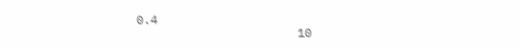0.4
                       10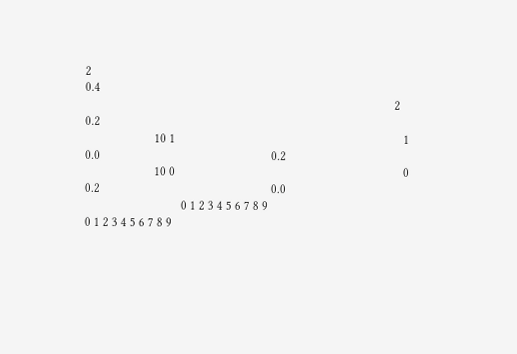2                                                                                                                                                                                                     0.4
                                                                                                       2                                                            0.2
                       10 1                                                                            1                                                            0.0                                                         0.2
                       10 0                                                                            0                                                            0.2                                                         0.0
                                0 1 2 3 4 5 6 7 8 9                                                        0 1 2 3 4 5 6 7 8 9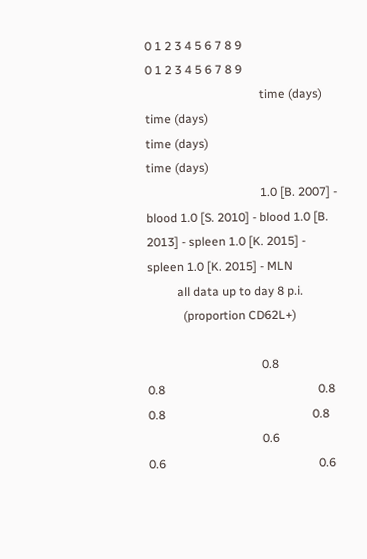0 1 2 3 4 5 6 7 8 9                                         0 1 2 3 4 5 6 7 8 9
                                      time (days)                                                                time (days)                                                    time (days)                                                 time (days)
                                      1.0 [B. 2007] - blood 1.0 [S. 2010] - blood 1.0 [B. 2013] - spleen 1.0 [K. 2015] - spleen 1.0 [K. 2015] - MLN
          all data up to day 8 p.i.
            (proportion CD62L+)

                                      0.8                              0.8                                                   0.8                                                  0.8                                                 0.8
                                      0.6                              0.6                                                   0.6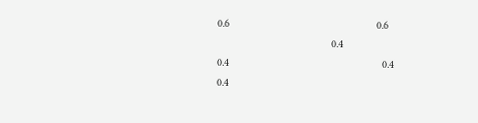0.6                                                 0.6
                                      0.4                              0.4                                                   0.4                                                  0.4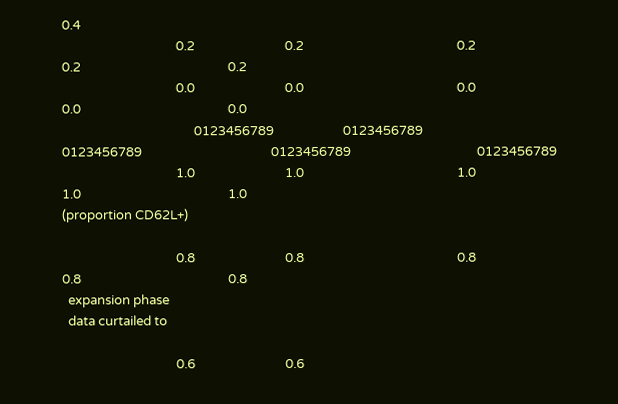0.4
                                      0.2                              0.2                                                   0.2                                                  0.2                                                 0.2
                                      0.0                              0.0                                                   0.0                                                  0.0                                                 0.0
                                            0123456789                       0123456789                                            0123456789                                           0123456789                                          0123456789
                                      1.0                              1.0                                                   1.0                                                  1.0                                                 1.0
(proportion CD62L+)

                                      0.8                              0.8                                                   0.8                                                  0.8                                                 0.8
  expansion phase
  data curtailed to

                                      0.6                              0.6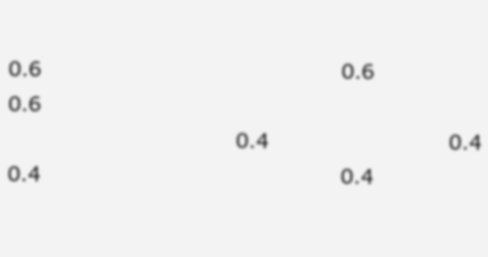0.6                                                  0.6                                                 0.6
                                      0.4                              0.4                                                   0.4                                                  0.4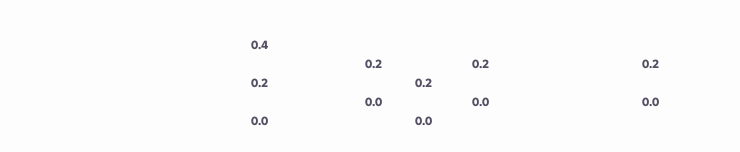0.4
                                      0.2                              0.2                                                   0.2                                                  0.2                                                 0.2
                                      0.0                              0.0                                                   0.0                                                  0.0                                                 0.0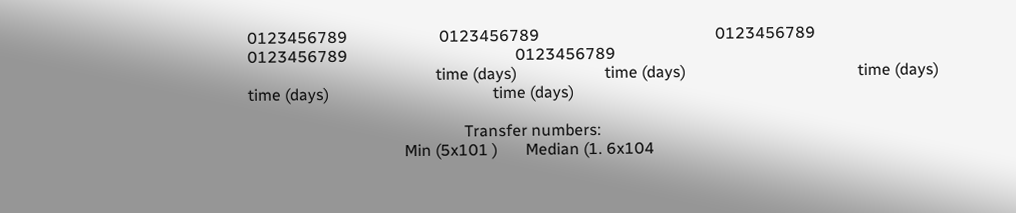0123456789                       0123456789                                            0123456789                                           0123456789                                          0123456789
                                               time (days)                      time (days)                                           time (days)                                          time (days)                                         time (days)

                                                      Transfer numbers:
                                       Min (5x101 )       Median (1. 6x104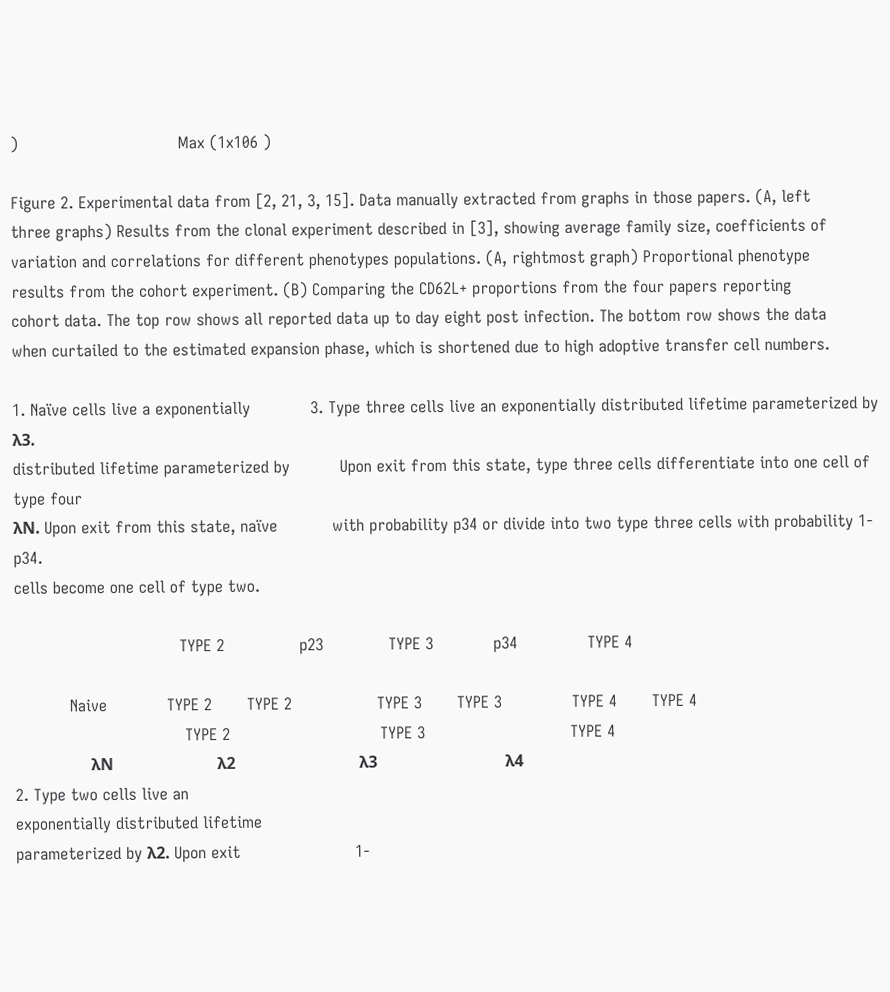)                                Max (1x106 )

Figure 2. Experimental data from [2, 21, 3, 15]. Data manually extracted from graphs in those papers. (A, left
three graphs) Results from the clonal experiment described in [3], showing average family size, coefficients of
variation and correlations for different phenotypes populations. (A, rightmost graph) Proportional phenotype
results from the cohort experiment. (B) Comparing the CD62L+ proportions from the four papers reporting
cohort data. The top row shows all reported data up to day eight post infection. The bottom row shows the data
when curtailed to the estimated expansion phase, which is shortened due to high adoptive transfer cell numbers.

1. Naïve cells live a exponentially            3. Type three cells live an exponentially distributed lifetime parameterized by λ3.
distributed lifetime parameterized by          Upon exit from this state, type three cells differentiate into one cell of type four
λN. Upon exit from this state, naïve           with probability p34 or divide into two type three cells with probability 1-p34.
cells become one cell of type two.

                                 TYPE 2               p23             TYPE 3            p34              TYPE 4

           Naive            TYPE 2       TYPE 2                 TYPE 3       TYPE 3              TYPE 4       TYPE 4
                                  TYPE 2                              TYPE 3                             TYPE 4
                   λN                          λ2                               λ3                                λ4
2. Type two cells live an
exponentially distributed lifetime
parameterized by λ2. Upon exit                       1-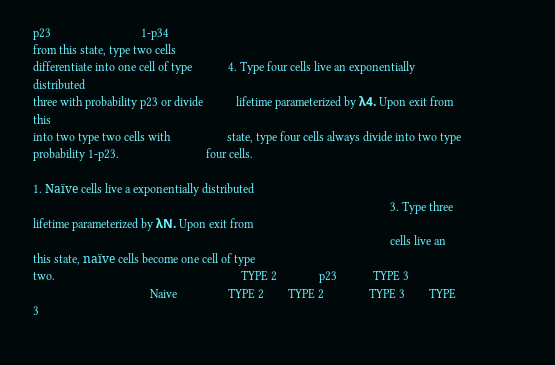p23                              1-p34
from this state, type two cells
differentiate into one cell of type            4. Type four cells live an exponentially distributed
three with probability p23 or divide           lifetime parameterized by λ4. Upon exit from this
into two type two cells with                   state, type four cells always divide into two type
probability 1-p23.                             four cells.

1. Naïve cells live a exponentially distributed
                                                                                                                       3. Type three
lifetime parameterized by λN. Upon exit from
                                                                                                                       cells live an
this state, naïve cells become one cell of type
two.                                                              TYPE 2              p23            TYPE 3
                                       Naive                 TYPE 2        TYPE 2               TYPE 3        TYPE 3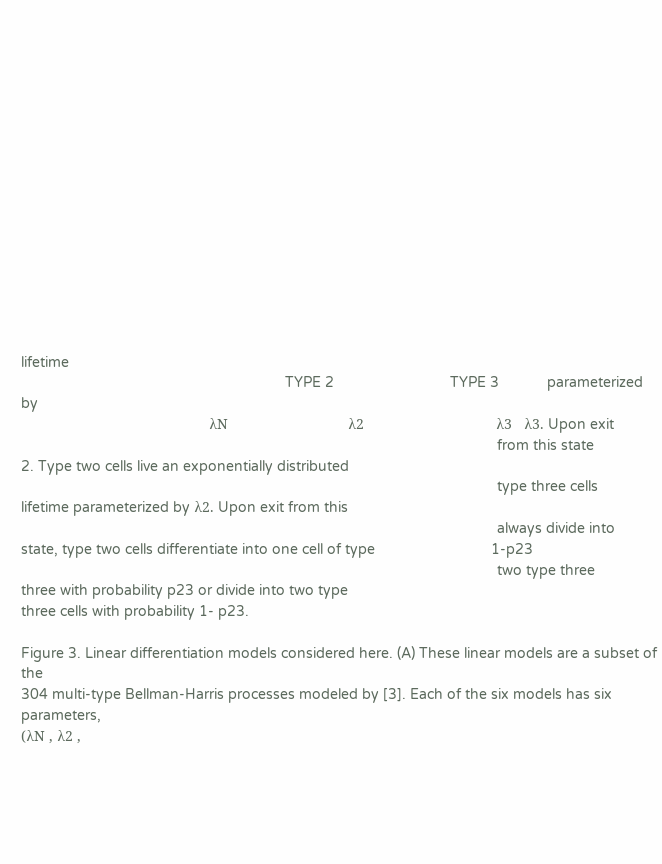lifetime
                                                                  TYPE 2                             TYPE 3            parameterized by
                                               λN                              λ2                                 λ3   λ3. Upon exit
                                                                                                                       from this state
2. Type two cells live an exponentially distributed
                                                                                                                       type three cells
lifetime parameterized by λ2. Upon exit from this
                                                                                                                       always divide into
state, type two cells differentiate into one cell of type                             1-p23
                                                                                                                       two type three
three with probability p23 or divide into two type
three cells with probability 1- p23.

Figure 3. Linear differentiation models considered here. (A) These linear models are a subset of the
304 multi-type Bellman-Harris processes modeled by [3]. Each of the six models has six parameters,
(λN , λ2 ,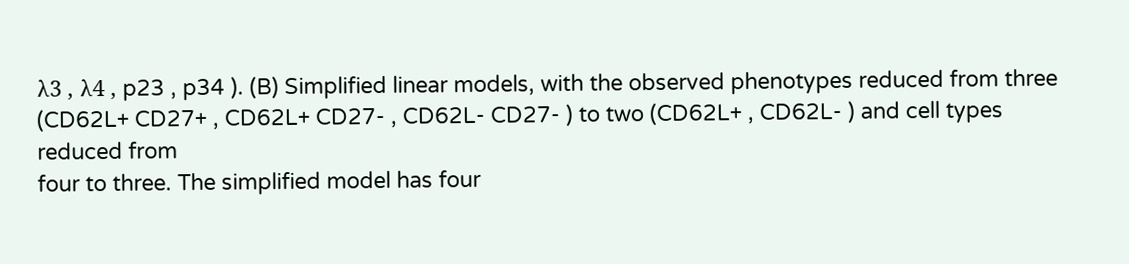λ3 , λ4 , p23 , p34 ). (B) Simplified linear models, with the observed phenotypes reduced from three
(CD62L+ CD27+ , CD62L+ CD27- , CD62L- CD27- ) to two (CD62L+ , CD62L- ) and cell types reduced from
four to three. The simplified model has four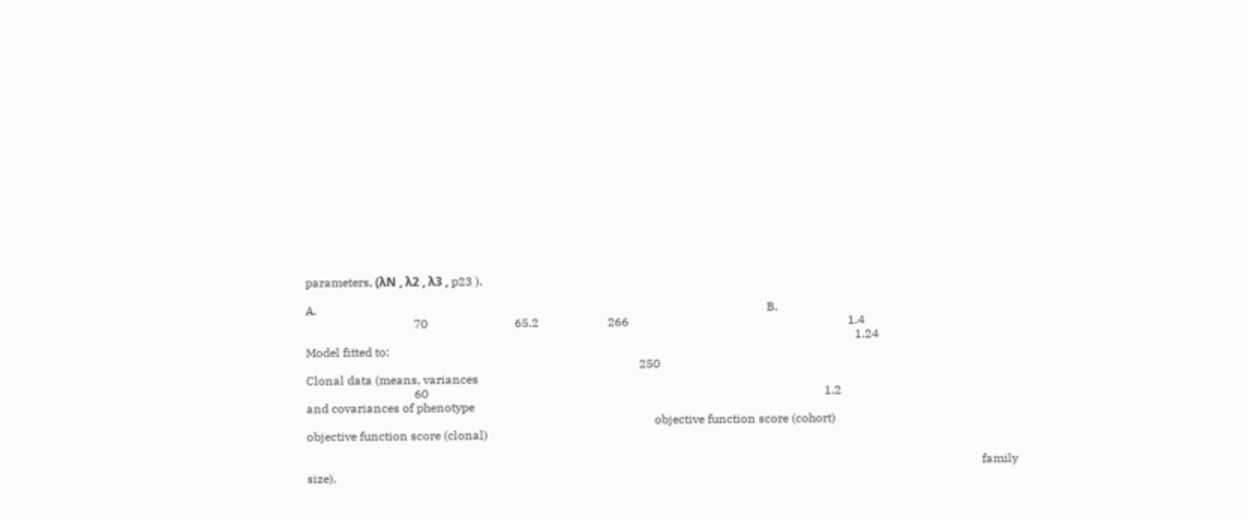parameters, (λN , λ2 , λ3 , p23 ).

A.                                                                                                                                                      B.
                                    70                             65.2                       266                                                                         1.4
                                                                                                                                                                                       1.24                                           Model fitted to:
                                                                                                               250                                                                                                               Clonal data (means, variances
                                    60                                                                                                                                    1.2                                                    and covariances of phenotype
                                                                                                                    objective function score (cohort)
objective function score (clonal)

                                                                                                                                                                                                                                 family size).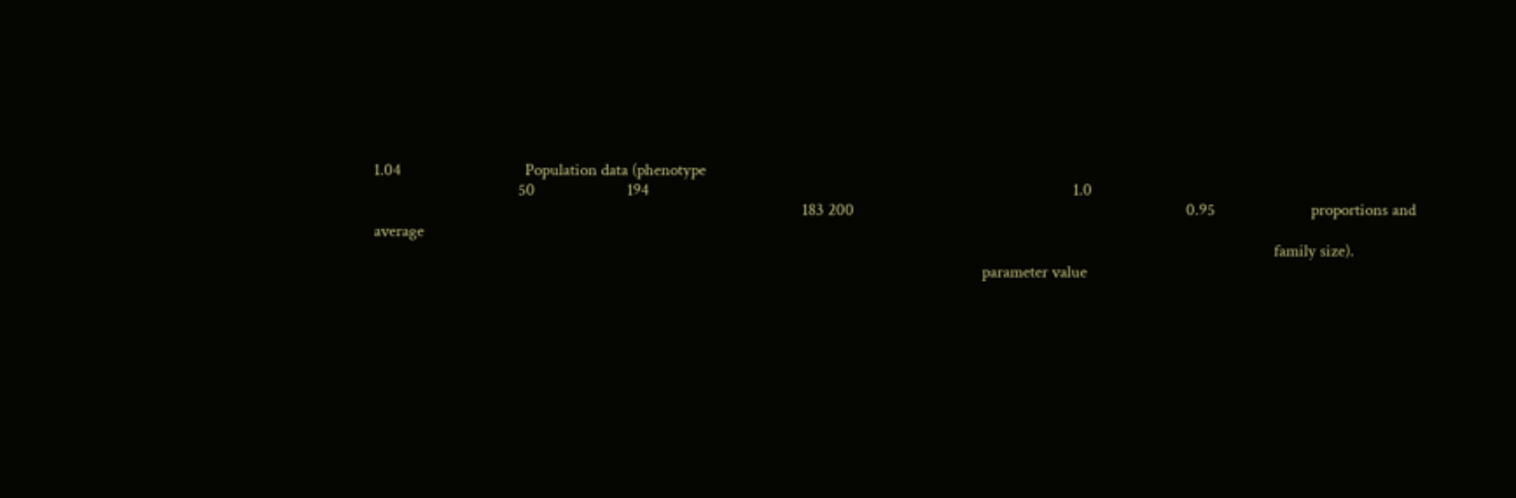1.04                               Population data (phenotype
                                    50                       194                                                                                                          1.0
                                                                                                           183 200                                                                                   0.95                        proportions and average
                                                                                                                                                                                                                                 family size).
                                                                                                                                                        parameter value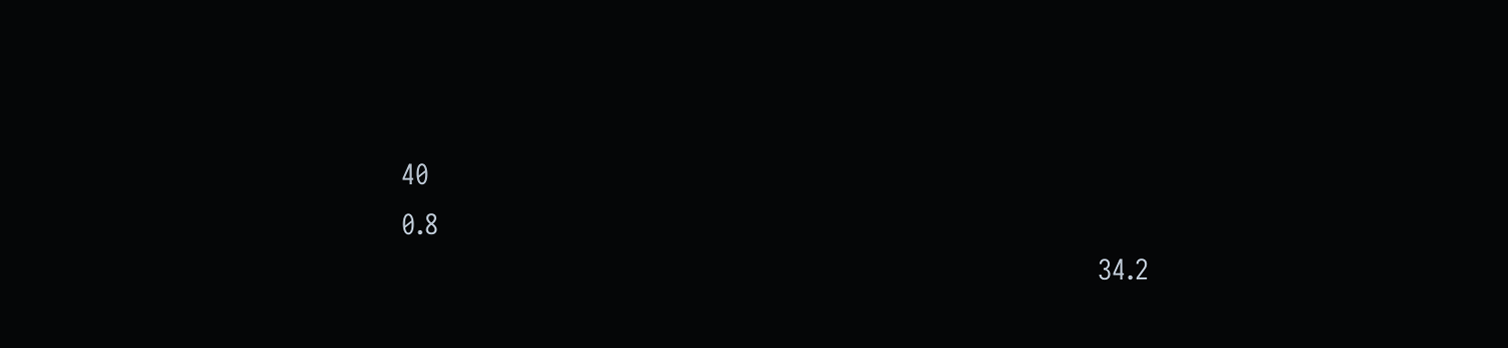40                                                                                                                                    0.8
                                                                                       34.2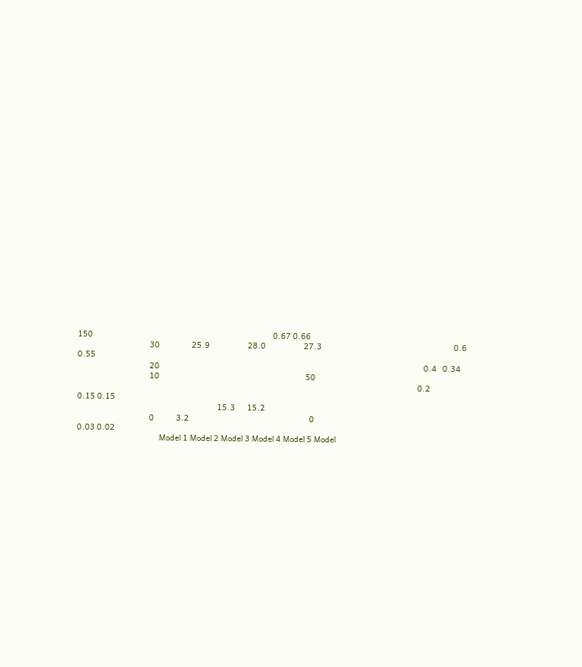150                                                                                          0.67 0.66
                                    30                25.9                   28.0                   27.3                                                                  0.6                                                  0.55
                                    20                                                                                                                                    0.4   0.34
                                    10                                                                         50
                                                                                                                                                                          0.2                                                            0.15 0.15
                                                                      15.3      15.2
                                    0           3.2                                                            0                                                                                                                                     0.03 0.02
                                         Model 1 Model 2 Model 3 Model 4 Model 5 Model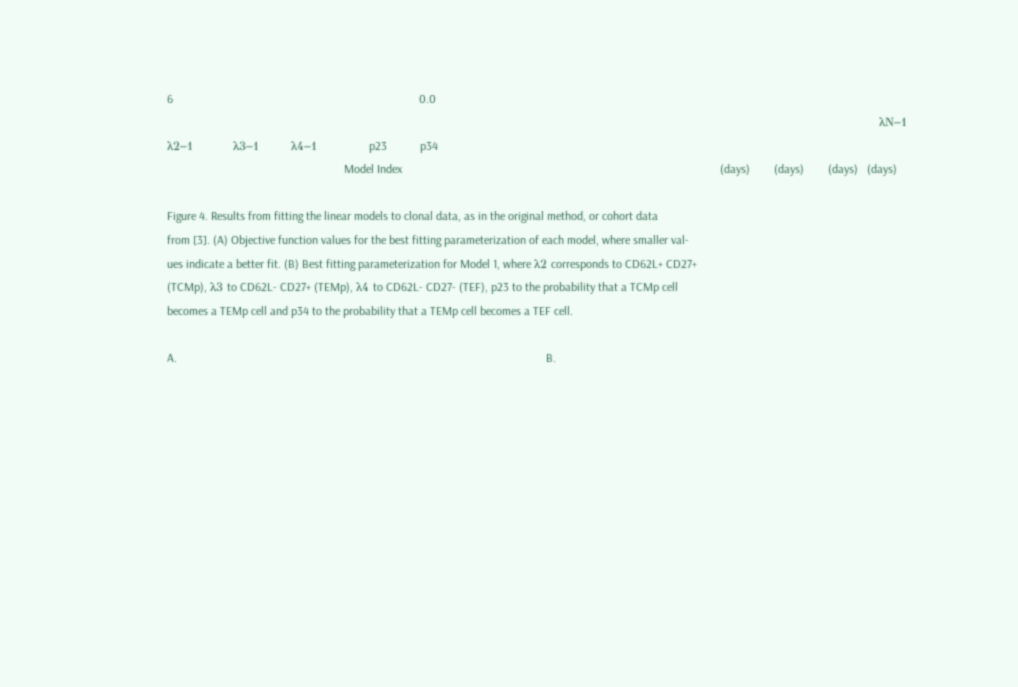6                                                                                  0.0
                                                                                                                                                                                  λN−1          λ2−1          λ3−1        λ4−1             p23           p34
                                                           Model Index                                                                                                          (days)        (days)        (days)   (days)

Figure 4. Results from fitting the linear models to clonal data, as in the original method, or cohort data
from [3]. (A) Objective function values for the best fitting parameterization of each model, where smaller val-
ues indicate a better fit. (B) Best fitting parameterization for Model 1, where λ2 corresponds to CD62L+ CD27+
(TCMp), λ3 to CD62L- CD27+ (TEMp), λ4 to CD62L- CD27- (TEF), p23 to the probability that a TCMp cell
becomes a TEMp cell and p34 to the probability that a TEMp cell becomes a TEF cell.

A.                                                                                                                           B.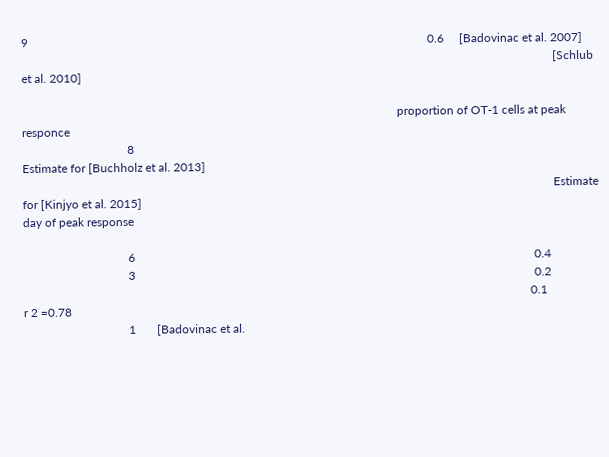9                                                                                                                                     0.6     [Badovinac et al. 2007]
                                                                                                                                                                                 [Schlub et al. 2010]

                                                                                                                             proportion of OT-1 cells at peak responce
                                   8                                                                                                                                             Estimate for [Buchholz et al. 2013]
                                                                                                                                                                                 Estimate for [Kinjyo et al. 2015]
day of peak response

                                   6                                                                                                                                     0.4
                                   3                                                                                                                                     0.2
                                                                                                                                                                         0.1                                           r 2 =0.78
                                   1       [Badovinac et al.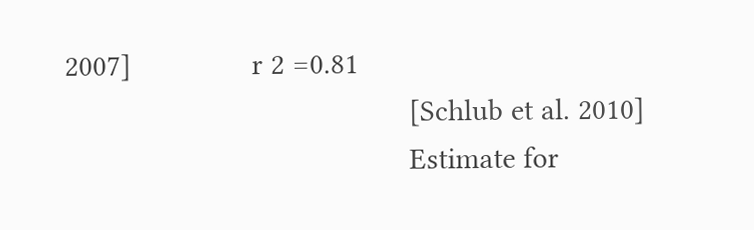2007]               r 2 =0.81
                                           [Schlub et al. 2010]
                                           Estimate for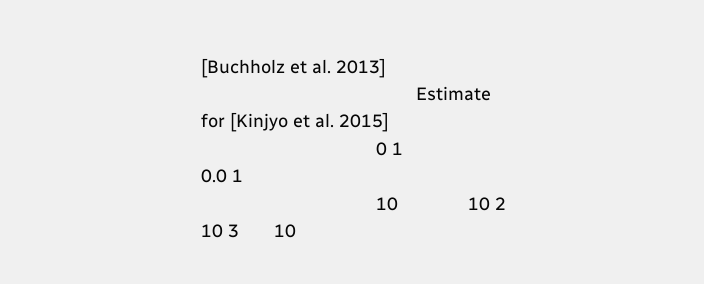[Buchholz et al. 2013]
                                           Estimate for [Kinjyo et al. 2015]
                                   0 1                                                                                                                                   0.0 1
                                   10              10 2           10 3       10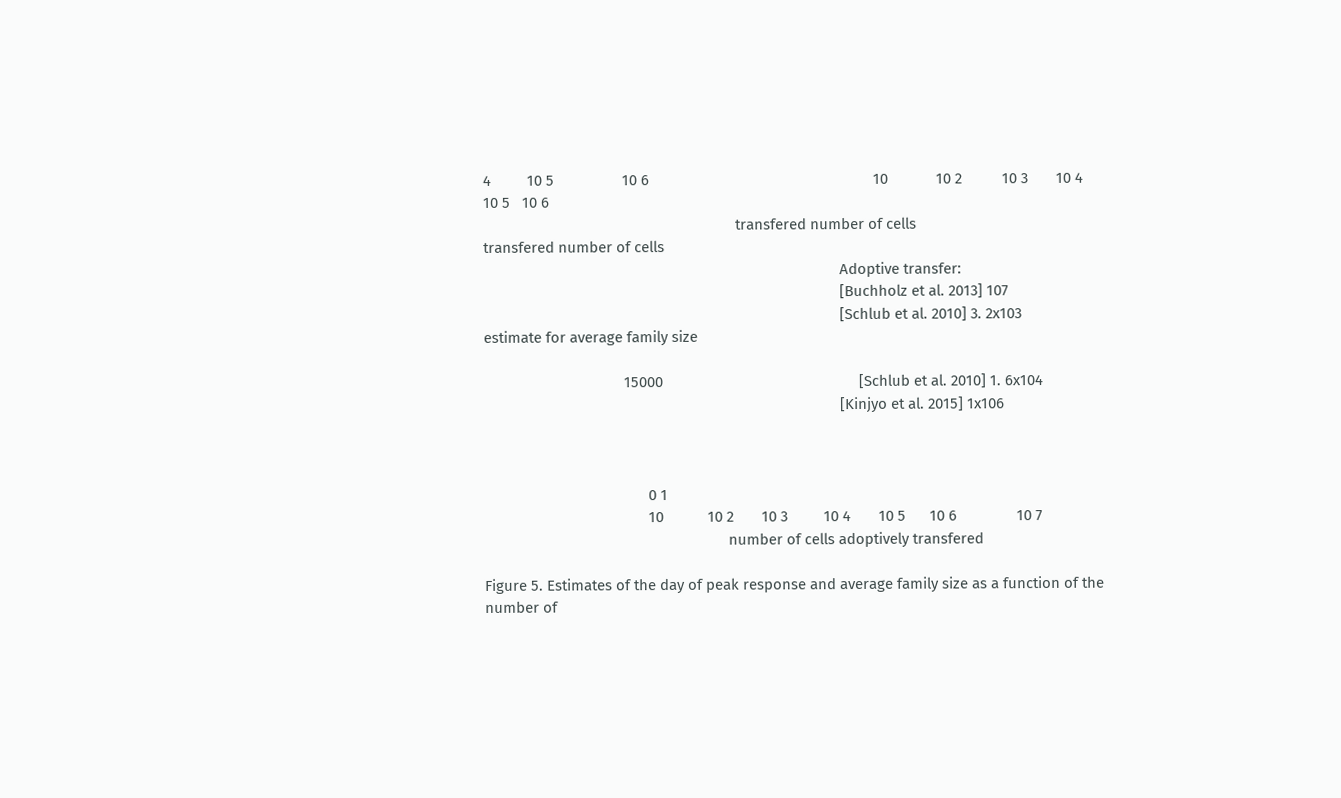4         10 5                 10 6                                                        10            10 2          10 3       10 4         10 5   10 6
                                                               transfered number of cells                                                                                                           transfered number of cells
                                                                                         Adoptive transfer:
                                                                                         [Buchholz et al. 2013] 107
                                                                                         [Schlub et al. 2010] 3. 2x103
estimate for average family size

                                   15000                                                 [Schlub et al. 2010] 1. 6x104
                                                                                         [Kinjyo et al. 2015] 1x106



                                         0 1
                                         10           10 2       10 3         10 4       10 5      10 6               10 7
                                                             number of cells adoptively transfered

Figure 5. Estimates of the day of peak response and average family size as a function of the number of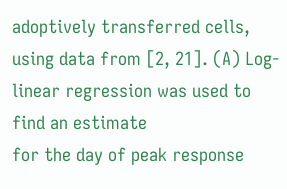adoptively transferred cells, using data from [2, 21]. (A) Log-linear regression was used to find an estimate
for the day of peak response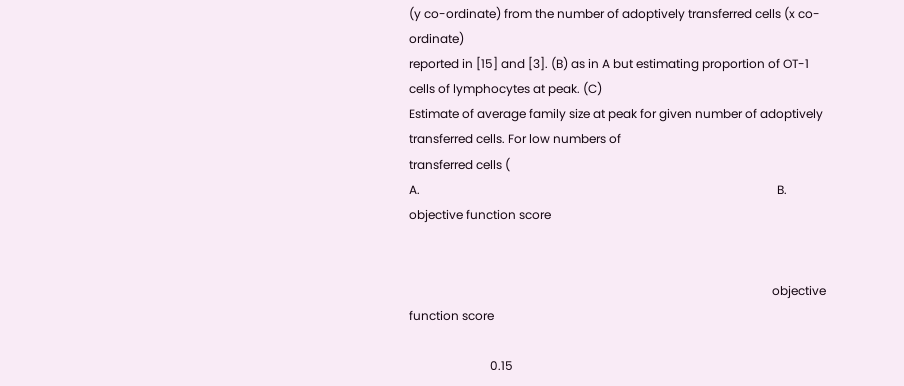(y co-ordinate) from the number of adoptively transferred cells (x co-ordinate)
reported in [15] and [3]. (B) as in A but estimating proportion of OT-1 cells of lymphocytes at peak. (C)
Estimate of average family size at peak for given number of adoptively transferred cells. For low numbers of
transferred cells (
A.                                                                                                                       B.
objective function score


                                                                                                                         objective function score

                           0.15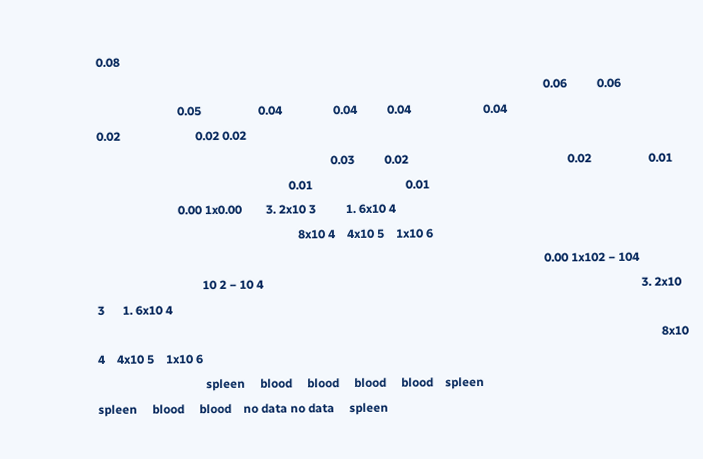0.08
                                                                                                                                                     0.06          0.06
                           0.05                   0.04                 0.04          0.04                        0.04                                                                          0.02                         0.02 0.02
                                                                              0.03          0.02                                                     0.02                   0.01
                                                                0.01                               0.01
                           0.00 1x0.00        3. 2x10 3          1. 6x10 4
                                                                   8x10 4    4x10 5    1x10 6
                                                                                                                                                     0.00 1x102 − 104
                                   10 2 − 10 4                                                                                                                              3. 2x10 3      1. 6x10 4
                                                                                                                                                                                            8x10 4    4x10 5    1x10 6
                                    spleen     blood     blood     blood     blood    spleen                                                                 spleen     blood     blood    no data no data     spleen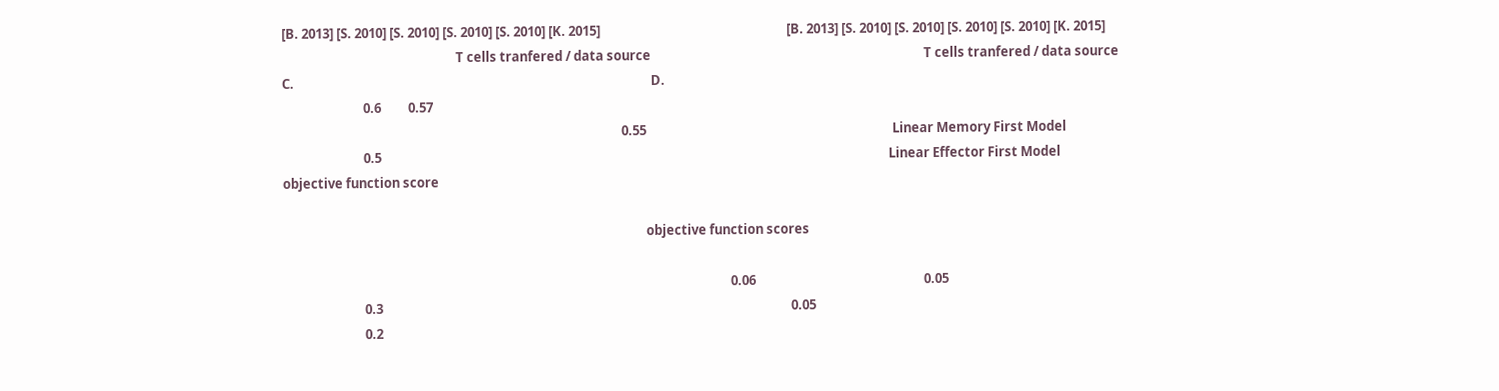[B. 2013] [S. 2010] [S. 2010] [S. 2010] [S. 2010] [K. 2015]                                                              [B. 2013] [S. 2010] [S. 2010] [S. 2010] [S. 2010] [K. 2015]
                                                          T cells tranfered / data source                                                                                           T cells tranfered / data source
C.                                                                                                                       D.
                           0.6         0.57
                                                                                                                 0.55                                                                                  Linear Memory First Model
                           0.5                                                                                                                                                                         Linear Effector First Model
objective function score

                                                                                                                         objective function scores

                                                                                                                                                     0.06                                                        0.05
                           0.3                                                                                                                                        0.05
                           0.2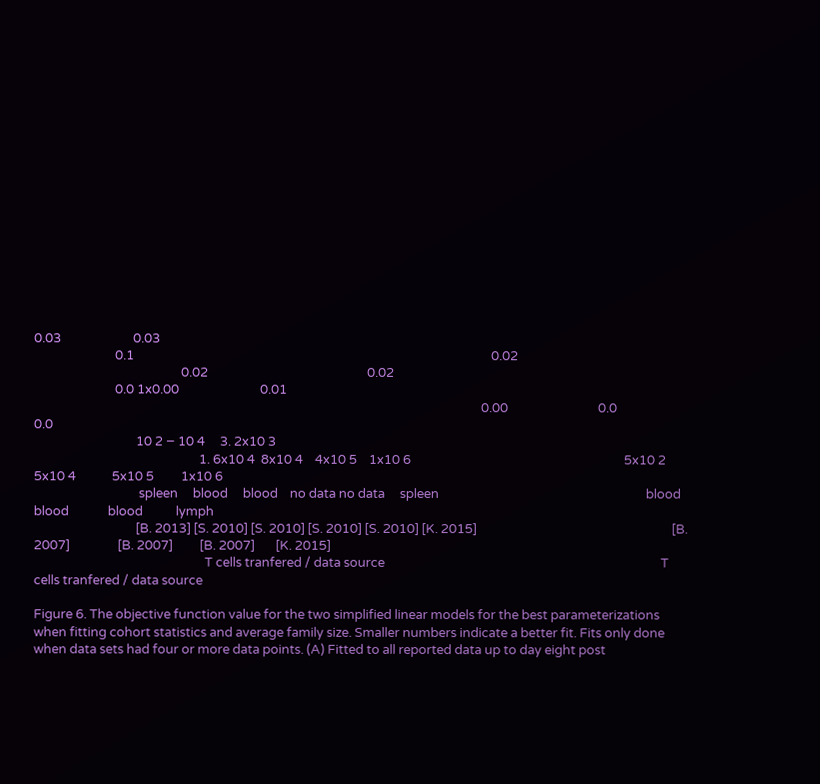0.03                        0.03
                           0.1                                                                                                                       0.02
                                                 0.02                                                     0.02
                           0.0 1x0.00                           0.01
                                                                                                                                                     0.00                              0.0                                     0.0
                                  10 2 − 10 4     3. 2x10 3
                                                       1. 6x10 4  8x10 4    4x10 5    1x10 6                                                                       5x10 2                5x10 4            5x10 5         1x10 6
                                   spleen     blood     blood    no data no data     spleen                                                                     blood                    blood             blood           lymph
                                  [B. 2013] [S. 2010] [S. 2010] [S. 2010] [S. 2010] [K. 2015]                                                                 [B. 2007]                [B. 2007]         [B. 2007]       [K. 2015]
                                                         T cells tranfered / data source                                                                                            T cells tranfered / data source

Figure 6. The objective function value for the two simplified linear models for the best parameterizations
when fitting cohort statistics and average family size. Smaller numbers indicate a better fit. Fits only done
when data sets had four or more data points. (A) Fitted to all reported data up to day eight post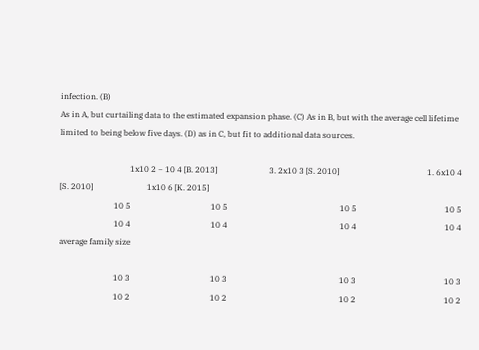infection. (B)
As in A, but curtailing data to the estimated expansion phase. (C) As in B, but with the average cell lifetime
limited to being below five days. (D) as in C, but fit to additional data sources.

                                   1x10 2 − 10 4 [B. 2013]                          3. 2x10 3 [S. 2010]                                            1. 6x10 4 [S. 2010]                           1x10 6 [K. 2015]
                           10 5                                        10 5                                                        10 5                                            10 5
                           10 4                                        10 4                                                        10 4                                            10 4
average family size

                           10 3                                        10 3                                                        10 3                                            10 3
                           10 2                                        10 2                                                        10 2                                            10 2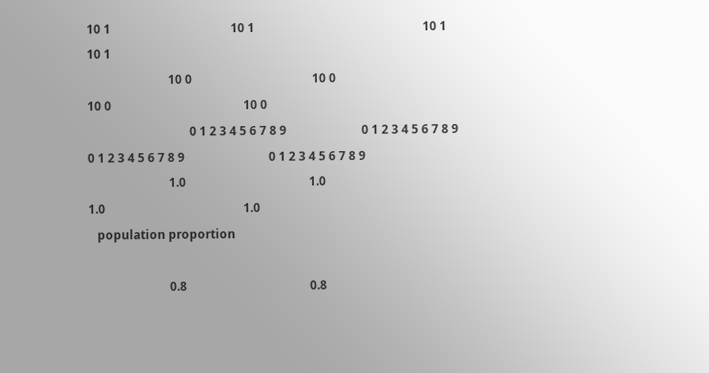10 1                                        10 1                                                        10 1                                            10 1
                           10 0                                        10 0                                                        10 0                                            10 0
                                  0 1 2 3 4 5 6 7 8 9                         0 1 2 3 4 5 6 7 8 9                                             0 1 2 3 4 5 6 7 8 9                            0 1 2 3 4 5 6 7 8 9
                           1.0                                         1.0                                                            1.0                                              1.0
   population proportion

                           0.8                                         0.8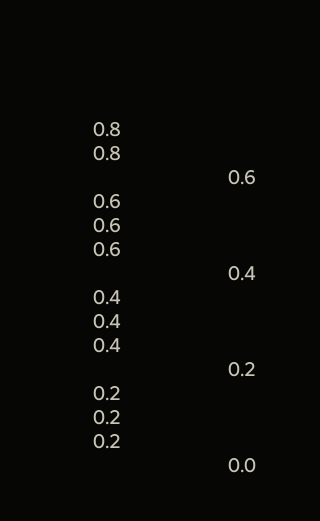0.8                                              0.8
                           0.6                                         0.6                                                            0.6                                              0.6
                           0.4                                         0.4                                                            0.4                                              0.4
                           0.2                                         0.2                                                            0.2                                              0.2
                           0.0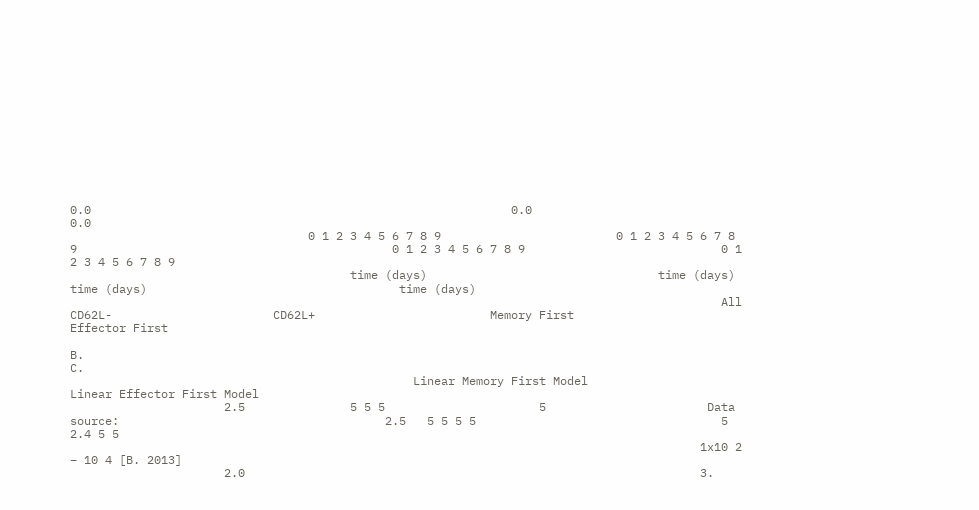0.0                                                            0.0                                              0.0
                                  0 1 2 3 4 5 6 7 8 9                         0 1 2 3 4 5 6 7 8 9                                             0 1 2 3 4 5 6 7 8 9                            0 1 2 3 4 5 6 7 8 9
                                        time (days)                                 time (days)                                                     time (days)                                    time (days)
                                                                                             All            CD62L-                       CD62L+                         Memory First                   Effector First

B.                                                                                                                         C.
                                                 Linear Memory First Model                                                                                      Linear Effector First Model
                      2.5               5 5 5                      5                       Data source:                                      2.5   5 5 5 5                                   5 2.4 5 5
                                                                                          1x10 2 − 10 4 [B. 2013]
                      2.0                                                                 3.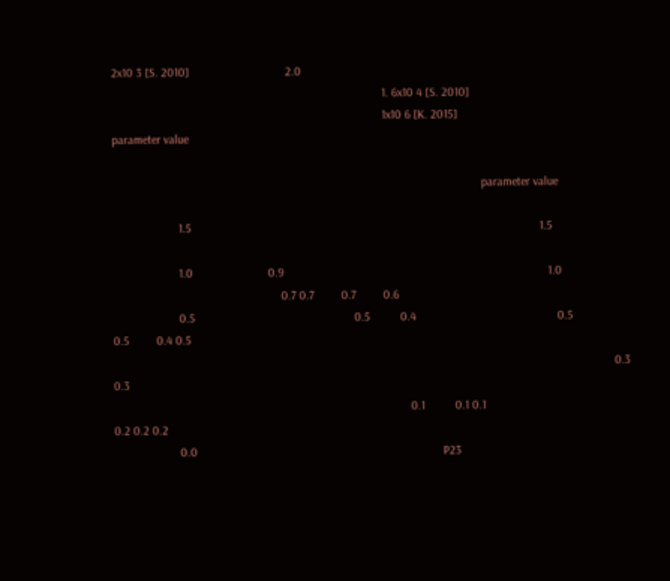2x10 3 [S. 2010]                                2.0
                                                                                          1. 6x10 4 [S. 2010]
                                                                                          1x10 6 [K. 2015]
parameter value

                                                                                                                           parameter value

                      1.5                                                                                                                    1.5

                      1.0                         0.9                                                                                        1.0
                                                        0.7 0.7         0.7         0.6
                      0.5                                                     0.5          0.4                                               0.5                 0.5         0.4 0.5
                                                                                                                                                                       0.3                                                  0.3
                                                                                                   0.1          0.1 0.1                                                                                         0.2 0.2 0.2
                      0.0                                                                                  P23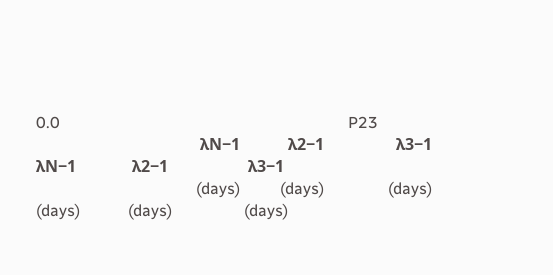0.0                                                                        P23
                                         λN−1            λ2−1                  λ3−1                                                                   λN−1              λ2−1                    λ3−1
                                        (days)          (days)                (days)                                                                 (days)            (days)                  (days)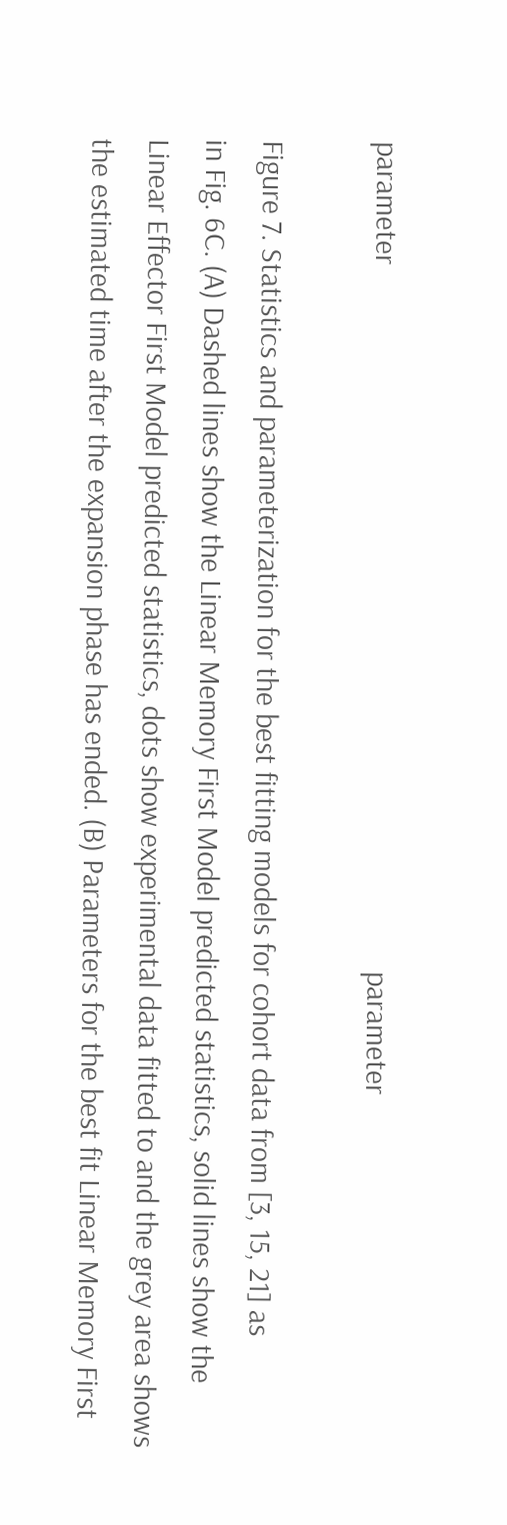parameter                                                                                                     parameter

Figure 7. Statistics and parameterization for the best fitting models for cohort data from [3, 15, 21] as
in Fig. 6C. (A) Dashed lines show the Linear Memory First Model predicted statistics, solid lines show the
Linear Effector First Model predicted statistics, dots show experimental data fitted to and the grey area shows
the estimated time after the expansion phase has ended. (B) Parameters for the best fit Linear Memory First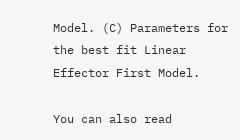Model. (C) Parameters for the best fit Linear Effector First Model.

You can also read